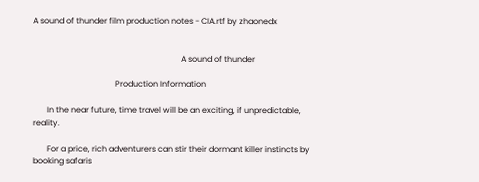A sound of thunder film production notes - CIA.rtf by zhaonedx


                                                                          A sound of thunder

                                         Production Information

       In the near future, time travel will be an exciting, if unpredictable, reality.

       For a price, rich adventurers can stir their dormant killer instincts by booking safaris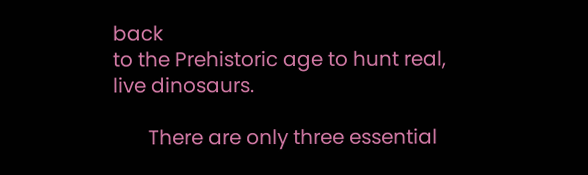back
to the Prehistoric age to hunt real, live dinosaurs.

       There are only three essential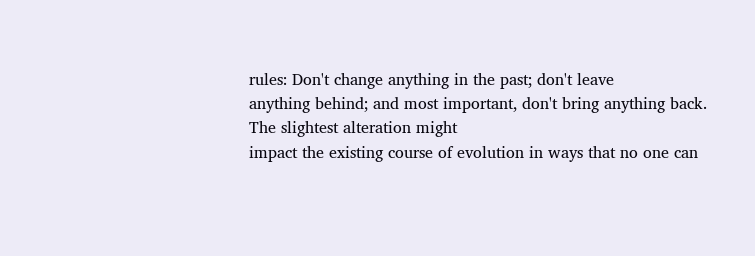rules: Don't change anything in the past; don't leave
anything behind; and most important, don't bring anything back. The slightest alteration might
impact the existing course of evolution in ways that no one can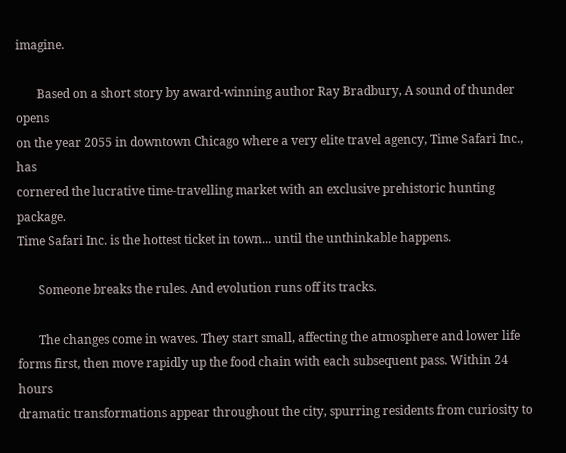imagine.

       Based on a short story by award-winning author Ray Bradbury, A sound of thunder opens
on the year 2055 in downtown Chicago where a very elite travel agency, Time Safari Inc., has
cornered the lucrative time-travelling market with an exclusive prehistoric hunting package.
Time Safari Inc. is the hottest ticket in town... until the unthinkable happens.

       Someone breaks the rules. And evolution runs off its tracks.

       The changes come in waves. They start small, affecting the atmosphere and lower life
forms first, then move rapidly up the food chain with each subsequent pass. Within 24 hours
dramatic transformations appear throughout the city, spurring residents from curiosity to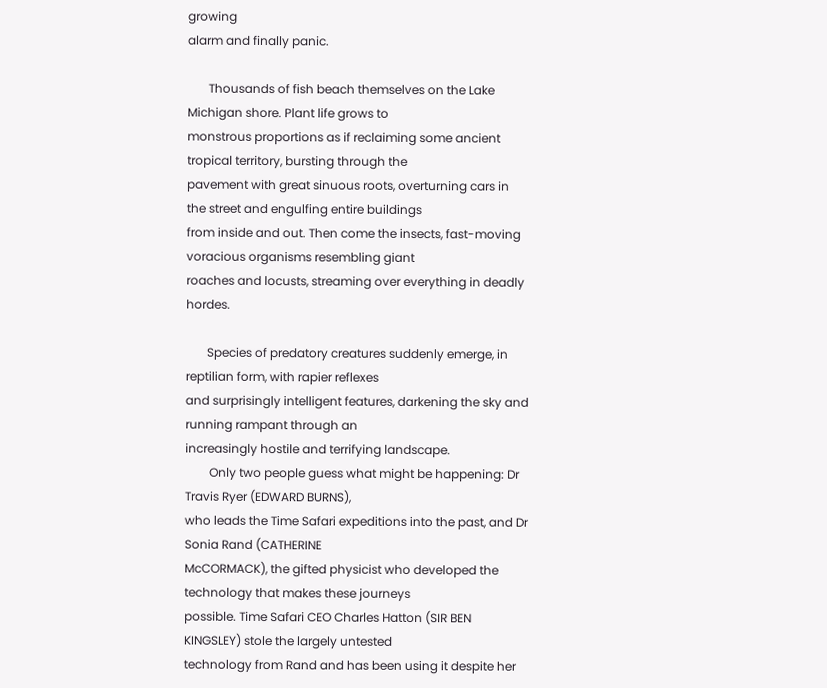growing
alarm and finally panic.

       Thousands of fish beach themselves on the Lake Michigan shore. Plant life grows to
monstrous proportions as if reclaiming some ancient tropical territory, bursting through the
pavement with great sinuous roots, overturning cars in the street and engulfing entire buildings
from inside and out. Then come the insects, fast-moving voracious organisms resembling giant
roaches and locusts, streaming over everything in deadly hordes.

       Species of predatory creatures suddenly emerge, in reptilian form, with rapier reflexes
and surprisingly intelligent features, darkening the sky and running rampant through an
increasingly hostile and terrifying landscape.
        Only two people guess what might be happening: Dr Travis Ryer (EDWARD BURNS),
who leads the Time Safari expeditions into the past, and Dr Sonia Rand (CATHERINE
McCORMACK), the gifted physicist who developed the technology that makes these journeys
possible. Time Safari CEO Charles Hatton (SIR BEN KINGSLEY) stole the largely untested
technology from Rand and has been using it despite her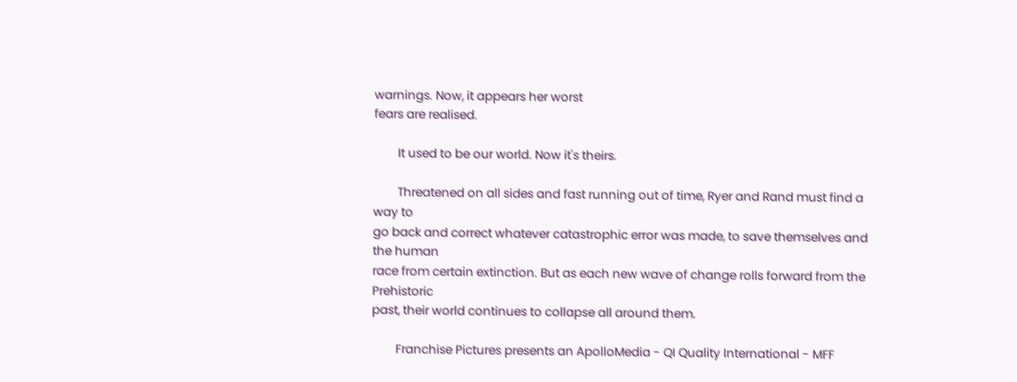warnings. Now, it appears her worst
fears are realised.

        It used to be our world. Now it's theirs.

        Threatened on all sides and fast running out of time, Ryer and Rand must find a way to
go back and correct whatever catastrophic error was made, to save themselves and the human
race from certain extinction. But as each new wave of change rolls forward from the Prehistoric
past, their world continues to collapse all around them.

        Franchise Pictures presents an ApolloMedia - QI Quality International - MFF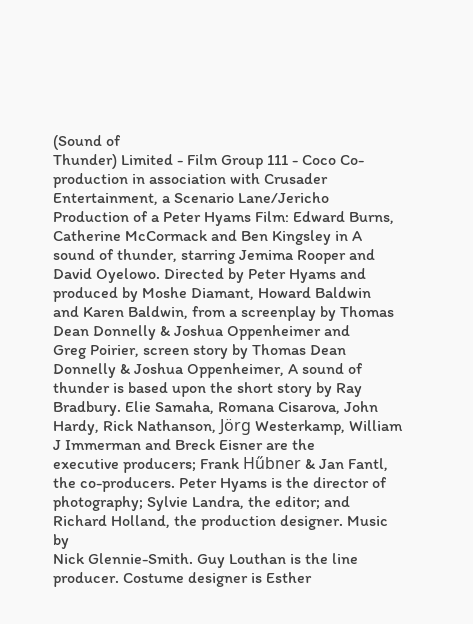(Sound of
Thunder) Limited - Film Group 111 - Coco Co-production in association with Crusader
Entertainment, a Scenario Lane/Jericho Production of a Peter Hyams Film: Edward Burns,
Catherine McCormack and Ben Kingsley in A sound of thunder, starring Jemima Rooper and
David Oyelowo. Directed by Peter Hyams and produced by Moshe Diamant, Howard Baldwin
and Karen Baldwin, from a screenplay by Thomas Dean Donnelly & Joshua Oppenheimer and
Greg Poirier, screen story by Thomas Dean Donnelly & Joshua Oppenheimer, A sound of
thunder is based upon the short story by Ray Bradbury. Elie Samaha, Romana Cisarova, John
Hardy, Rick Nathanson, Jörg Westerkamp, William J Immerman and Breck Eisner are the
executive producers; Frank Hűbner & Jan Fantl, the co-producers. Peter Hyams is the director of
photography; Sylvie Landra, the editor; and Richard Holland, the production designer. Music by
Nick Glennie-Smith. Guy Louthan is the line producer. Costume designer is Esther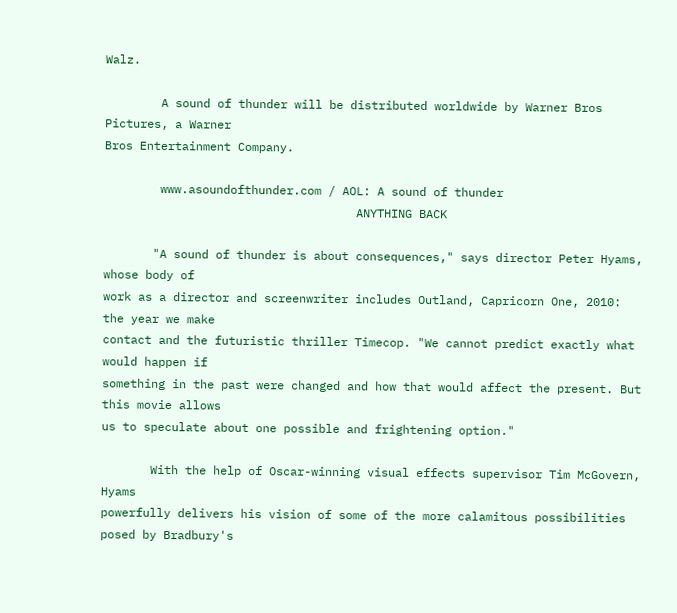Walz.

        A sound of thunder will be distributed worldwide by Warner Bros Pictures, a Warner
Bros Entertainment Company.

        www.asoundofthunder.com / AOL: A sound of thunder
                                    ANYTHING BACK

       "A sound of thunder is about consequences," says director Peter Hyams, whose body of
work as a director and screenwriter includes Outland, Capricorn One, 2010: the year we make
contact and the futuristic thriller Timecop. "We cannot predict exactly what would happen if
something in the past were changed and how that would affect the present. But this movie allows
us to speculate about one possible and frightening option."

       With the help of Oscar-winning visual effects supervisor Tim McGovern, Hyams
powerfully delivers his vision of some of the more calamitous possibilities posed by Bradbury's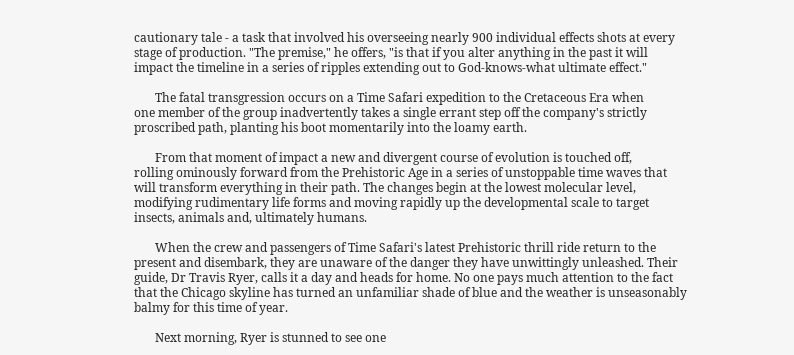cautionary tale - a task that involved his overseeing nearly 900 individual effects shots at every
stage of production. "The premise," he offers, "is that if you alter anything in the past it will
impact the timeline in a series of ripples extending out to God-knows-what ultimate effect."

       The fatal transgression occurs on a Time Safari expedition to the Cretaceous Era when
one member of the group inadvertently takes a single errant step off the company's strictly
proscribed path, planting his boot momentarily into the loamy earth.

       From that moment of impact a new and divergent course of evolution is touched off,
rolling ominously forward from the Prehistoric Age in a series of unstoppable time waves that
will transform everything in their path. The changes begin at the lowest molecular level,
modifying rudimentary life forms and moving rapidly up the developmental scale to target
insects, animals and, ultimately humans.

       When the crew and passengers of Time Safari's latest Prehistoric thrill ride return to the
present and disembark, they are unaware of the danger they have unwittingly unleashed. Their
guide, Dr Travis Ryer, calls it a day and heads for home. No one pays much attention to the fact
that the Chicago skyline has turned an unfamiliar shade of blue and the weather is unseasonably
balmy for this time of year.

       Next morning, Ryer is stunned to see one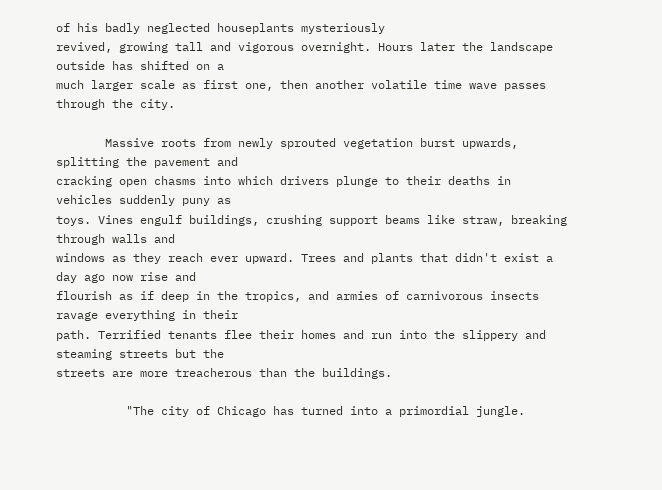of his badly neglected houseplants mysteriously
revived, growing tall and vigorous overnight. Hours later the landscape outside has shifted on a
much larger scale as first one, then another volatile time wave passes through the city.

       Massive roots from newly sprouted vegetation burst upwards, splitting the pavement and
cracking open chasms into which drivers plunge to their deaths in vehicles suddenly puny as
toys. Vines engulf buildings, crushing support beams like straw, breaking through walls and
windows as they reach ever upward. Trees and plants that didn't exist a day ago now rise and
flourish as if deep in the tropics, and armies of carnivorous insects ravage everything in their
path. Terrified tenants flee their homes and run into the slippery and steaming streets but the
streets are more treacherous than the buildings.

          "The city of Chicago has turned into a primordial jungle.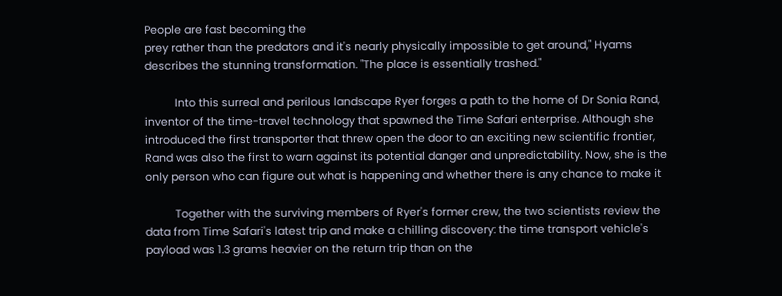People are fast becoming the
prey rather than the predators and it's nearly physically impossible to get around," Hyams
describes the stunning transformation. "The place is essentially trashed."

          Into this surreal and perilous landscape Ryer forges a path to the home of Dr Sonia Rand,
inventor of the time-travel technology that spawned the Time Safari enterprise. Although she
introduced the first transporter that threw open the door to an exciting new scientific frontier,
Rand was also the first to warn against its potential danger and unpredictability. Now, she is the
only person who can figure out what is happening and whether there is any chance to make it

          Together with the surviving members of Ryer's former crew, the two scientists review the
data from Time Safari's latest trip and make a chilling discovery: the time transport vehicle's
payload was 1.3 grams heavier on the return trip than on the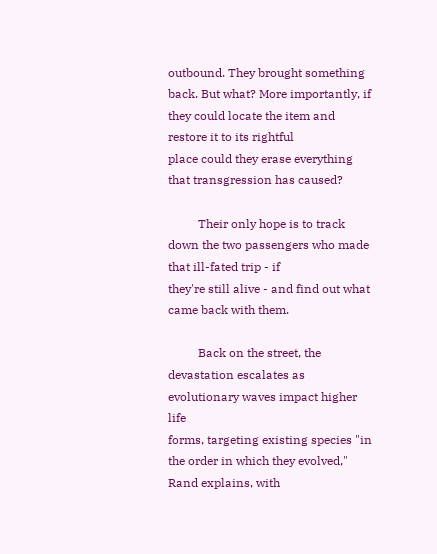outbound. They brought something
back. But what? More importantly, if they could locate the item and restore it to its rightful
place could they erase everything that transgression has caused?

          Their only hope is to track down the two passengers who made that ill-fated trip - if
they're still alive - and find out what came back with them.

          Back on the street, the devastation escalates as evolutionary waves impact higher life
forms, targeting existing species "in the order in which they evolved," Rand explains, with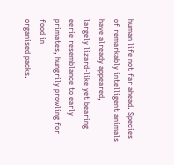human life not far ahead. Species of remarkably intelligent animals have already appeared,
largely lizard-like yet bearing eerie resemblance to early primates, hungrily prowling for food in
organised packs.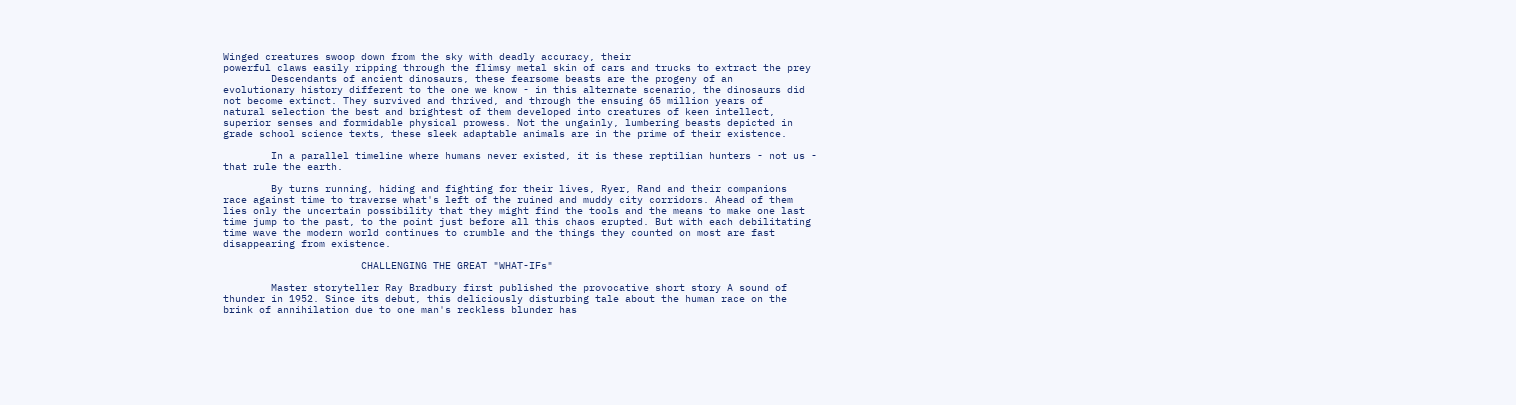Winged creatures swoop down from the sky with deadly accuracy, their
powerful claws easily ripping through the flimsy metal skin of cars and trucks to extract the prey
        Descendants of ancient dinosaurs, these fearsome beasts are the progeny of an
evolutionary history different to the one we know - in this alternate scenario, the dinosaurs did
not become extinct. They survived and thrived, and through the ensuing 65 million years of
natural selection the best and brightest of them developed into creatures of keen intellect,
superior senses and formidable physical prowess. Not the ungainly, lumbering beasts depicted in
grade school science texts, these sleek adaptable animals are in the prime of their existence.

        In a parallel timeline where humans never existed, it is these reptilian hunters - not us -
that rule the earth.

        By turns running, hiding and fighting for their lives, Ryer, Rand and their companions
race against time to traverse what's left of the ruined and muddy city corridors. Ahead of them
lies only the uncertain possibility that they might find the tools and the means to make one last
time jump to the past, to the point just before all this chaos erupted. But with each debilitating
time wave the modern world continues to crumble and the things they counted on most are fast
disappearing from existence.

                       CHALLENGING THE GREAT "WHAT-IFs"

        Master storyteller Ray Bradbury first published the provocative short story A sound of
thunder in 1952. Since its debut, this deliciously disturbing tale about the human race on the
brink of annihilation due to one man's reckless blunder has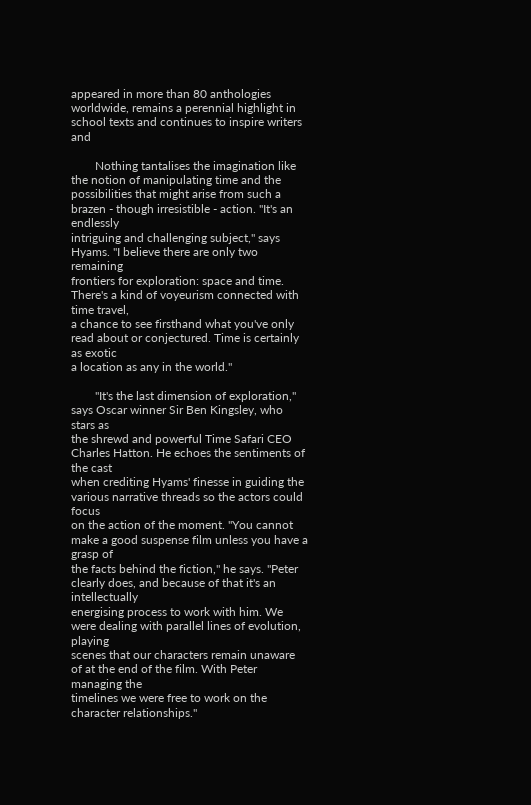appeared in more than 80 anthologies
worldwide, remains a perennial highlight in school texts and continues to inspire writers and

        Nothing tantalises the imagination like the notion of manipulating time and the
possibilities that might arise from such a brazen - though irresistible - action. "It's an endlessly
intriguing and challenging subject," says Hyams. "I believe there are only two remaining
frontiers for exploration: space and time. There's a kind of voyeurism connected with time travel,
a chance to see firsthand what you've only read about or conjectured. Time is certainly as exotic
a location as any in the world."

        "It's the last dimension of exploration," says Oscar winner Sir Ben Kingsley, who stars as
the shrewd and powerful Time Safari CEO Charles Hatton. He echoes the sentiments of the cast
when crediting Hyams' finesse in guiding the various narrative threads so the actors could focus
on the action of the moment. "You cannot make a good suspense film unless you have a grasp of
the facts behind the fiction," he says. "Peter clearly does, and because of that it's an intellectually
energising process to work with him. We were dealing with parallel lines of evolution, playing
scenes that our characters remain unaware of at the end of the film. With Peter managing the
timelines we were free to work on the character relationships."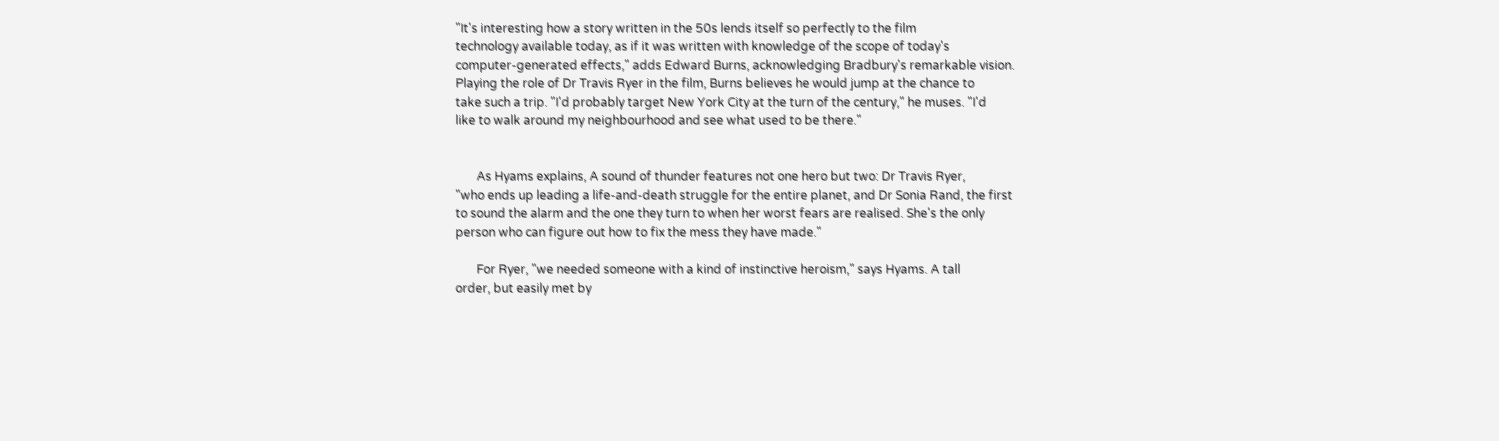"It's interesting how a story written in the 50s lends itself so perfectly to the film
technology available today, as if it was written with knowledge of the scope of today's
computer-generated effects," adds Edward Burns, acknowledging Bradbury's remarkable vision.
Playing the role of Dr Travis Ryer in the film, Burns believes he would jump at the chance to
take such a trip. "I'd probably target New York City at the turn of the century," he muses. "I'd
like to walk around my neighbourhood and see what used to be there."


       As Hyams explains, A sound of thunder features not one hero but two: Dr Travis Ryer,
"who ends up leading a life-and-death struggle for the entire planet, and Dr Sonia Rand, the first
to sound the alarm and the one they turn to when her worst fears are realised. She's the only
person who can figure out how to fix the mess they have made."

       For Ryer, "we needed someone with a kind of instinctive heroism," says Hyams. A tall
order, but easily met by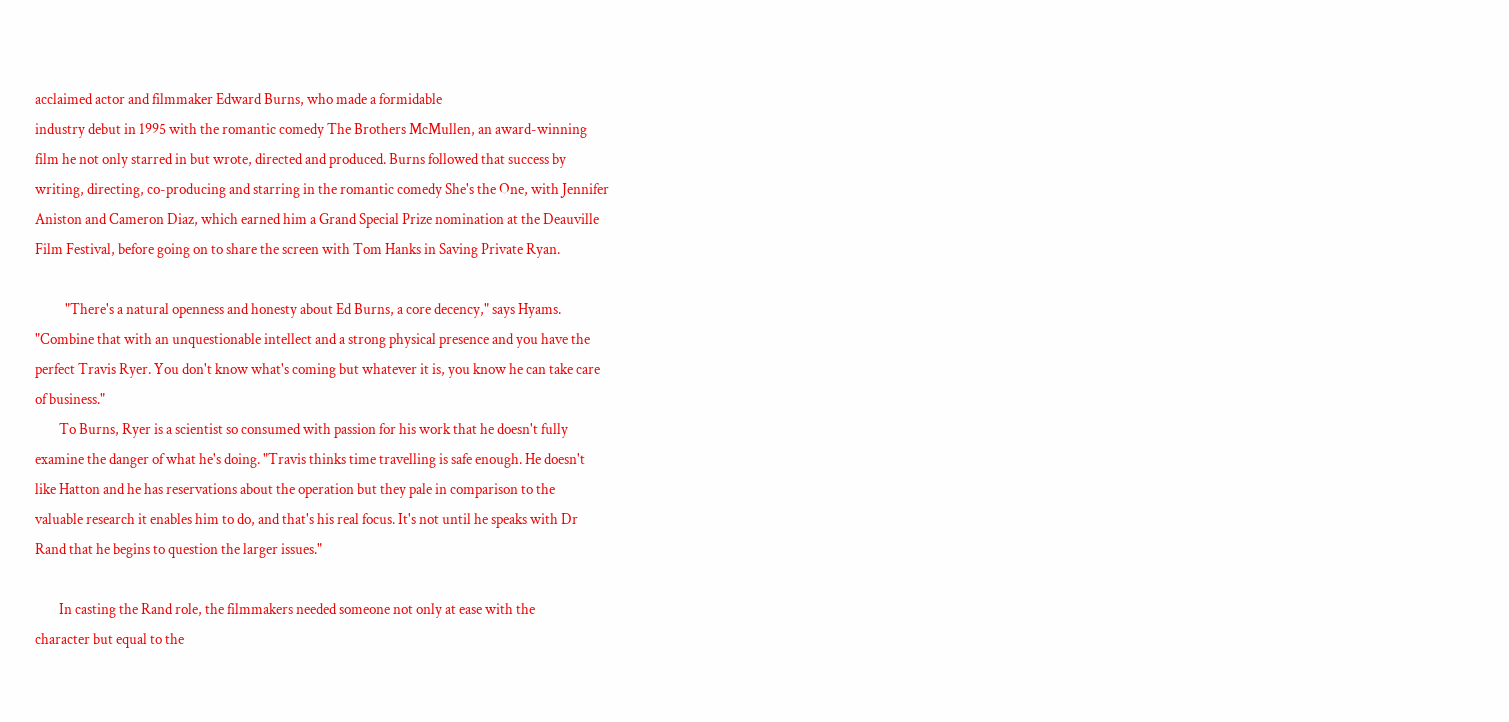acclaimed actor and filmmaker Edward Burns, who made a formidable
industry debut in 1995 with the romantic comedy The Brothers McMullen, an award-winning
film he not only starred in but wrote, directed and produced. Burns followed that success by
writing, directing, co-producing and starring in the romantic comedy She's the One, with Jennifer
Aniston and Cameron Diaz, which earned him a Grand Special Prize nomination at the Deauville
Film Festival, before going on to share the screen with Tom Hanks in Saving Private Ryan.

          "There's a natural openness and honesty about Ed Burns, a core decency," says Hyams.
"Combine that with an unquestionable intellect and a strong physical presence and you have the
perfect Travis Ryer. You don't know what's coming but whatever it is, you know he can take care
of business."
        To Burns, Ryer is a scientist so consumed with passion for his work that he doesn't fully
examine the danger of what he's doing. "Travis thinks time travelling is safe enough. He doesn't
like Hatton and he has reservations about the operation but they pale in comparison to the
valuable research it enables him to do, and that's his real focus. It's not until he speaks with Dr
Rand that he begins to question the larger issues."

        In casting the Rand role, the filmmakers needed someone not only at ease with the
character but equal to the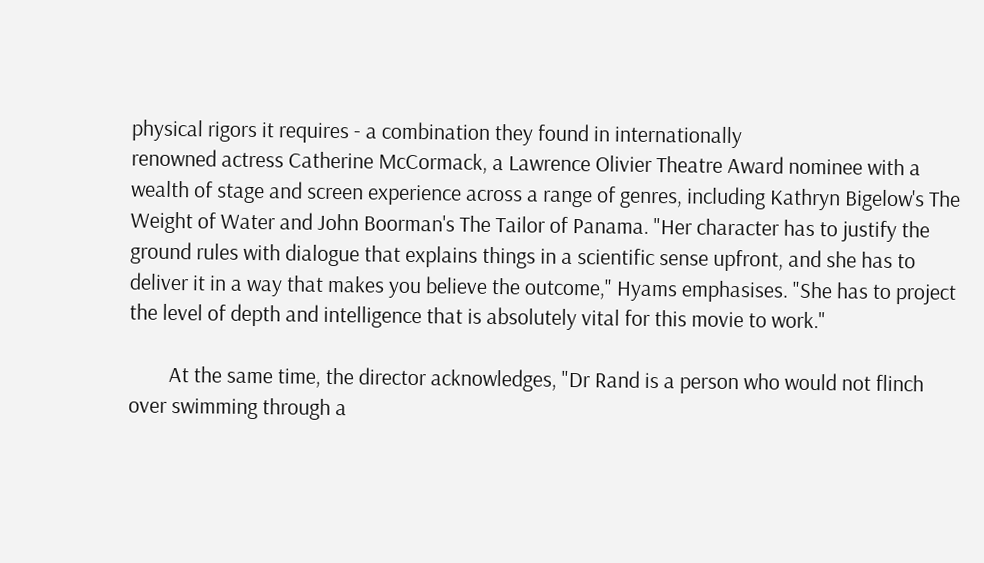physical rigors it requires - a combination they found in internationally
renowned actress Catherine McCormack, a Lawrence Olivier Theatre Award nominee with a
wealth of stage and screen experience across a range of genres, including Kathryn Bigelow's The
Weight of Water and John Boorman's The Tailor of Panama. "Her character has to justify the
ground rules with dialogue that explains things in a scientific sense upfront, and she has to
deliver it in a way that makes you believe the outcome," Hyams emphasises. "She has to project
the level of depth and intelligence that is absolutely vital for this movie to work."

        At the same time, the director acknowledges, "Dr Rand is a person who would not flinch
over swimming through a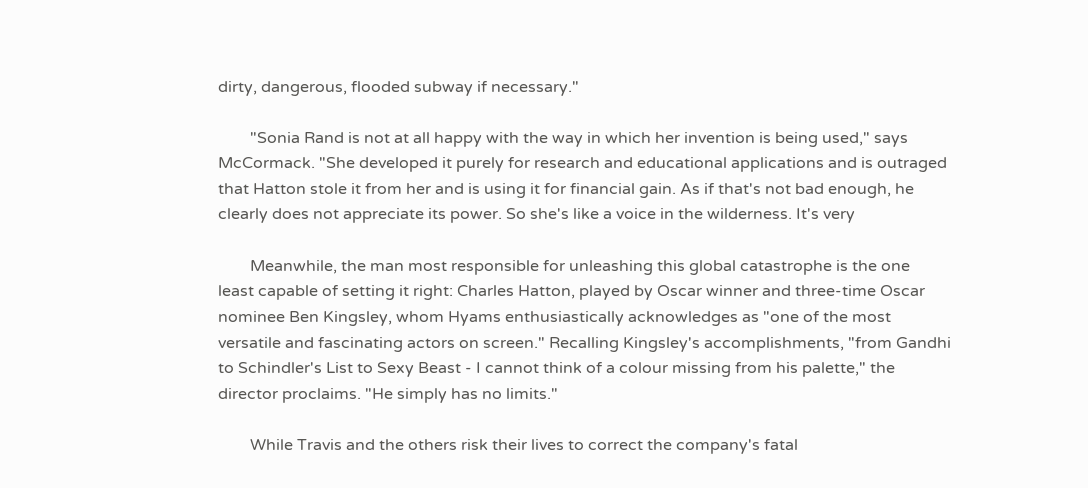dirty, dangerous, flooded subway if necessary."

        "Sonia Rand is not at all happy with the way in which her invention is being used," says
McCormack. "She developed it purely for research and educational applications and is outraged
that Hatton stole it from her and is using it for financial gain. As if that's not bad enough, he
clearly does not appreciate its power. So she's like a voice in the wilderness. It's very

        Meanwhile, the man most responsible for unleashing this global catastrophe is the one
least capable of setting it right: Charles Hatton, played by Oscar winner and three-time Oscar
nominee Ben Kingsley, whom Hyams enthusiastically acknowledges as "one of the most
versatile and fascinating actors on screen." Recalling Kingsley's accomplishments, "from Gandhi
to Schindler's List to Sexy Beast - I cannot think of a colour missing from his palette," the
director proclaims. "He simply has no limits."

        While Travis and the others risk their lives to correct the company's fatal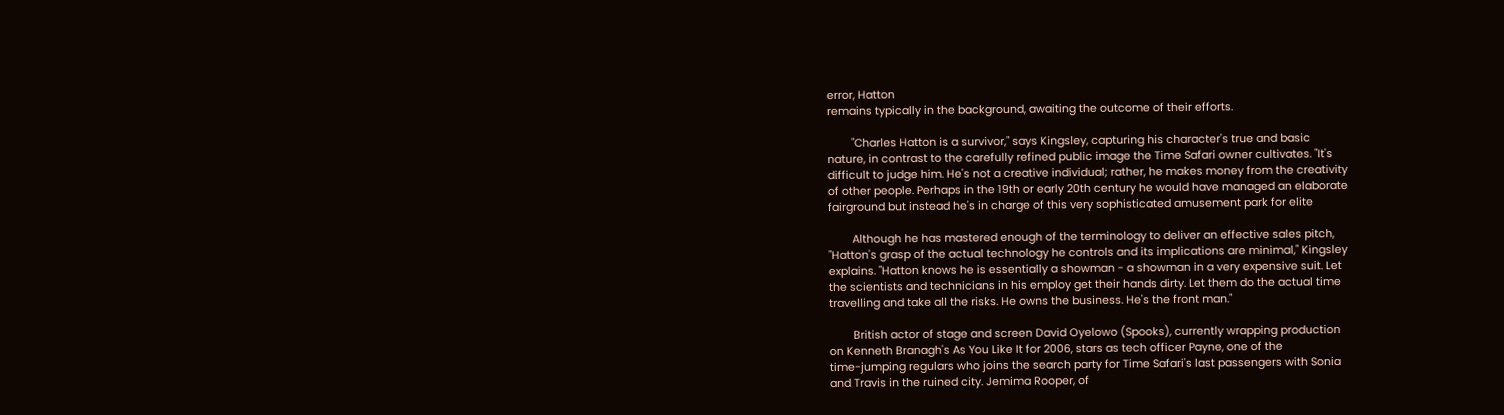error, Hatton
remains typically in the background, awaiting the outcome of their efforts.

        "Charles Hatton is a survivor," says Kingsley, capturing his character's true and basic
nature, in contrast to the carefully refined public image the Time Safari owner cultivates. "It's
difficult to judge him. He's not a creative individual; rather, he makes money from the creativity
of other people. Perhaps in the 19th or early 20th century he would have managed an elaborate
fairground but instead he's in charge of this very sophisticated amusement park for elite

        Although he has mastered enough of the terminology to deliver an effective sales pitch,
"Hatton's grasp of the actual technology he controls and its implications are minimal," Kingsley
explains. "Hatton knows he is essentially a showman - a showman in a very expensive suit. Let
the scientists and technicians in his employ get their hands dirty. Let them do the actual time
travelling and take all the risks. He owns the business. He's the front man."

        British actor of stage and screen David Oyelowo (Spooks), currently wrapping production
on Kenneth Branagh's As You Like It for 2006, stars as tech officer Payne, one of the
time-jumping regulars who joins the search party for Time Safari's last passengers with Sonia
and Travis in the ruined city. Jemima Rooper, of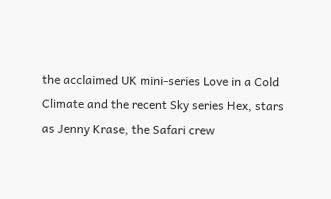the acclaimed UK mini-series Love in a Cold
Climate and the recent Sky series Hex, stars as Jenny Krase, the Safari crew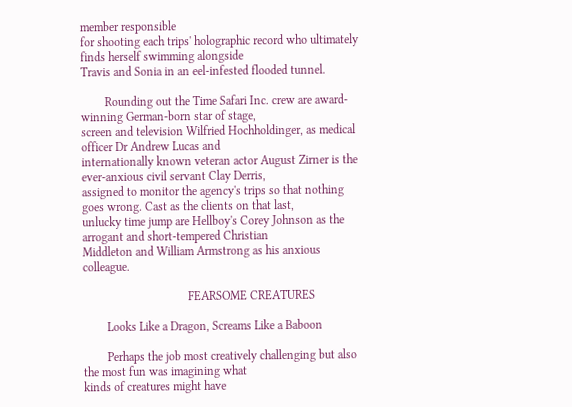member responsible
for shooting each trips' holographic record who ultimately finds herself swimming alongside
Travis and Sonia in an eel-infested flooded tunnel.

        Rounding out the Time Safari Inc. crew are award-winning German-born star of stage,
screen and television Wilfried Hochholdinger, as medical officer Dr Andrew Lucas and
internationally known veteran actor August Zirner is the ever-anxious civil servant Clay Derris,
assigned to monitor the agency's trips so that nothing goes wrong. Cast as the clients on that last,
unlucky time jump are Hellboy's Corey Johnson as the arrogant and short-tempered Christian
Middleton and William Armstrong as his anxious colleague.

                                   FEARSOME CREATURES

        Looks Like a Dragon, Screams Like a Baboon

        Perhaps the job most creatively challenging but also the most fun was imagining what
kinds of creatures might have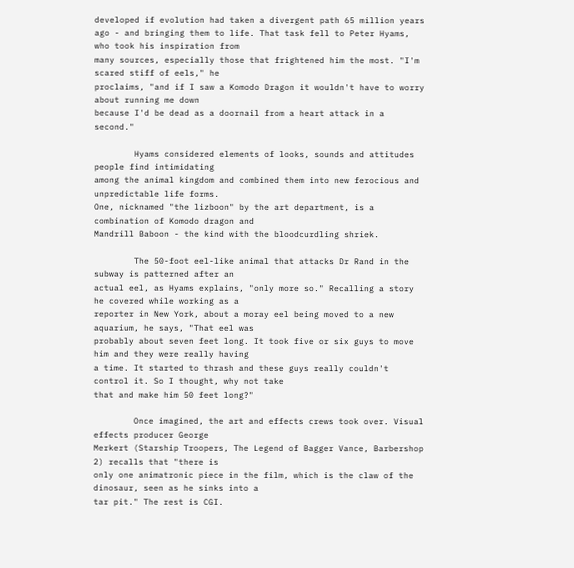developed if evolution had taken a divergent path 65 million years
ago - and bringing them to life. That task fell to Peter Hyams, who took his inspiration from
many sources, especially those that frightened him the most. "I'm scared stiff of eels," he
proclaims, "and if I saw a Komodo Dragon it wouldn't have to worry about running me down
because I'd be dead as a doornail from a heart attack in a second."

        Hyams considered elements of looks, sounds and attitudes people find intimidating
among the animal kingdom and combined them into new ferocious and unpredictable life forms.
One, nicknamed "the lizboon" by the art department, is a combination of Komodo dragon and
Mandrill Baboon - the kind with the bloodcurdling shriek.

        The 50-foot eel-like animal that attacks Dr Rand in the subway is patterned after an
actual eel, as Hyams explains, "only more so." Recalling a story he covered while working as a
reporter in New York, about a moray eel being moved to a new aquarium, he says, "That eel was
probably about seven feet long. It took five or six guys to move him and they were really having
a time. It started to thrash and these guys really couldn't control it. So I thought, why not take
that and make him 50 feet long?"

        Once imagined, the art and effects crews took over. Visual effects producer George
Merkert (Starship Troopers, The Legend of Bagger Vance, Barbershop 2) recalls that "there is
only one animatronic piece in the film, which is the claw of the dinosaur, seen as he sinks into a
tar pit." The rest is CGI.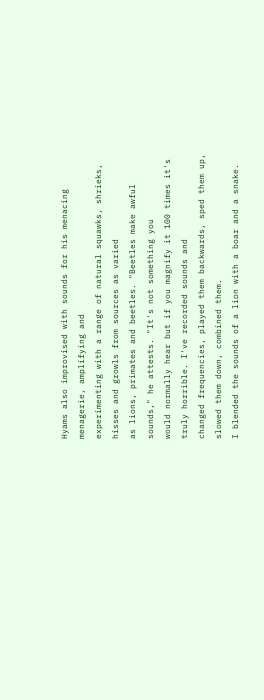Hyams also improvised with sounds for his menacing menagerie, amplifying and
experimenting with a range of natural squawks, shrieks, hisses and growls from sources as varied
as lions, primates and beetles. "Beetles make awful sounds," he attests. "It's not something you
would normally hear but if you magnify it 100 times it's truly horrible. I've recorded sounds and
changed frequencies, played them backwards, sped them up, slowed them down, combined them.
I blended the sounds of a lion with a boar and a snake.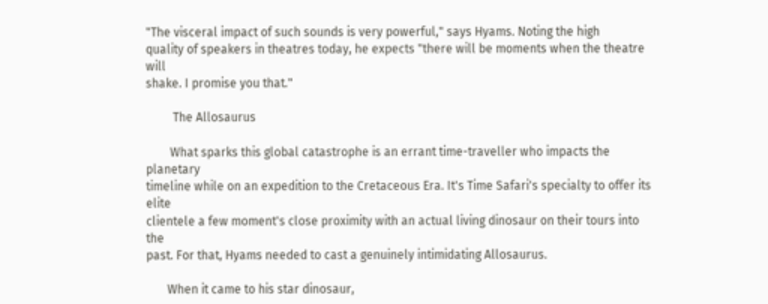"The visceral impact of such sounds is very powerful," says Hyams. Noting the high
quality of speakers in theatres today, he expects "there will be moments when the theatre will
shake. I promise you that."

         The Allosaurus

        What sparks this global catastrophe is an errant time-traveller who impacts the planetary
timeline while on an expedition to the Cretaceous Era. It's Time Safari's specialty to offer its elite
clientele a few moment's close proximity with an actual living dinosaur on their tours into the
past. For that, Hyams needed to cast a genuinely intimidating Allosaurus.

       When it came to his star dinosaur,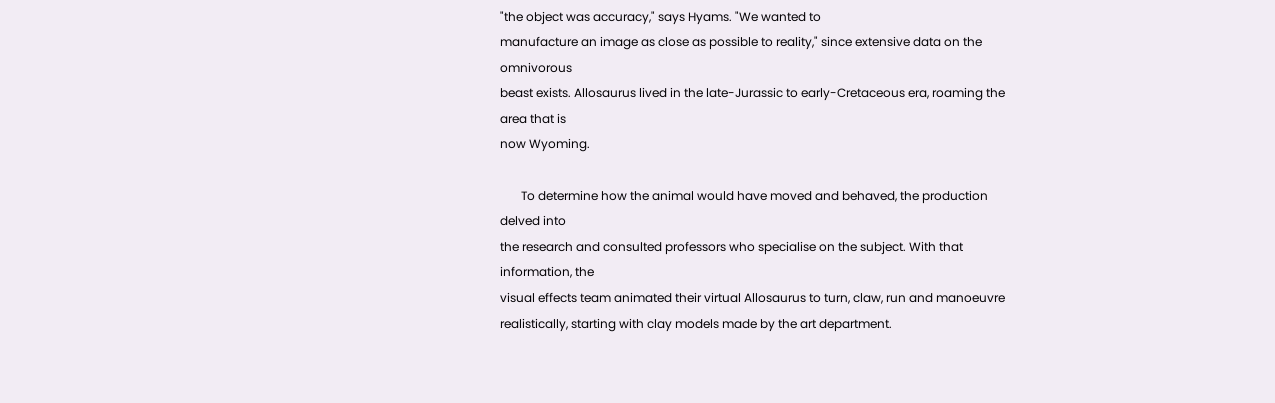"the object was accuracy," says Hyams. "We wanted to
manufacture an image as close as possible to reality," since extensive data on the omnivorous
beast exists. Allosaurus lived in the late-Jurassic to early-Cretaceous era, roaming the area that is
now Wyoming.

       To determine how the animal would have moved and behaved, the production delved into
the research and consulted professors who specialise on the subject. With that information, the
visual effects team animated their virtual Allosaurus to turn, claw, run and manoeuvre
realistically, starting with clay models made by the art department.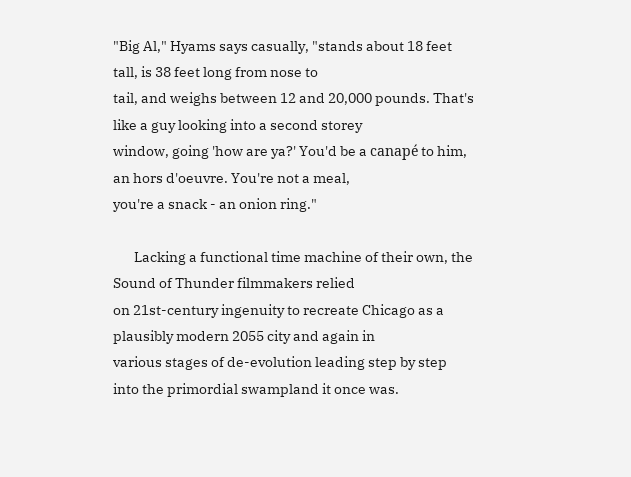"Big Al," Hyams says casually, "stands about 18 feet tall, is 38 feet long from nose to
tail, and weighs between 12 and 20,000 pounds. That's like a guy looking into a second storey
window, going 'how are ya?' You'd be a canapé to him, an hors d'oeuvre. You're not a meal,
you're a snack - an onion ring."

       Lacking a functional time machine of their own, the Sound of Thunder filmmakers relied
on 21st-century ingenuity to recreate Chicago as a plausibly modern 2055 city and again in
various stages of de-evolution leading step by step into the primordial swampland it once was.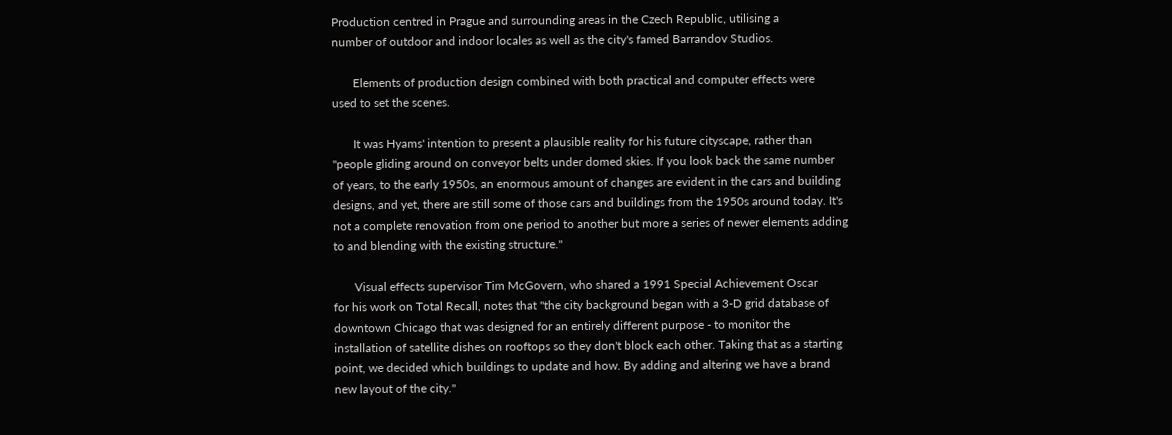Production centred in Prague and surrounding areas in the Czech Republic, utilising a
number of outdoor and indoor locales as well as the city's famed Barrandov Studios.

       Elements of production design combined with both practical and computer effects were
used to set the scenes.

       It was Hyams' intention to present a plausible reality for his future cityscape, rather than
"people gliding around on conveyor belts under domed skies. If you look back the same number
of years, to the early 1950s, an enormous amount of changes are evident in the cars and building
designs, and yet, there are still some of those cars and buildings from the 1950s around today. It's
not a complete renovation from one period to another but more a series of newer elements adding
to and blending with the existing structure."

       Visual effects supervisor Tim McGovern, who shared a 1991 Special Achievement Oscar
for his work on Total Recall, notes that "the city background began with a 3-D grid database of
downtown Chicago that was designed for an entirely different purpose - to monitor the
installation of satellite dishes on rooftops so they don't block each other. Taking that as a starting
point, we decided which buildings to update and how. By adding and altering we have a brand
new layout of the city."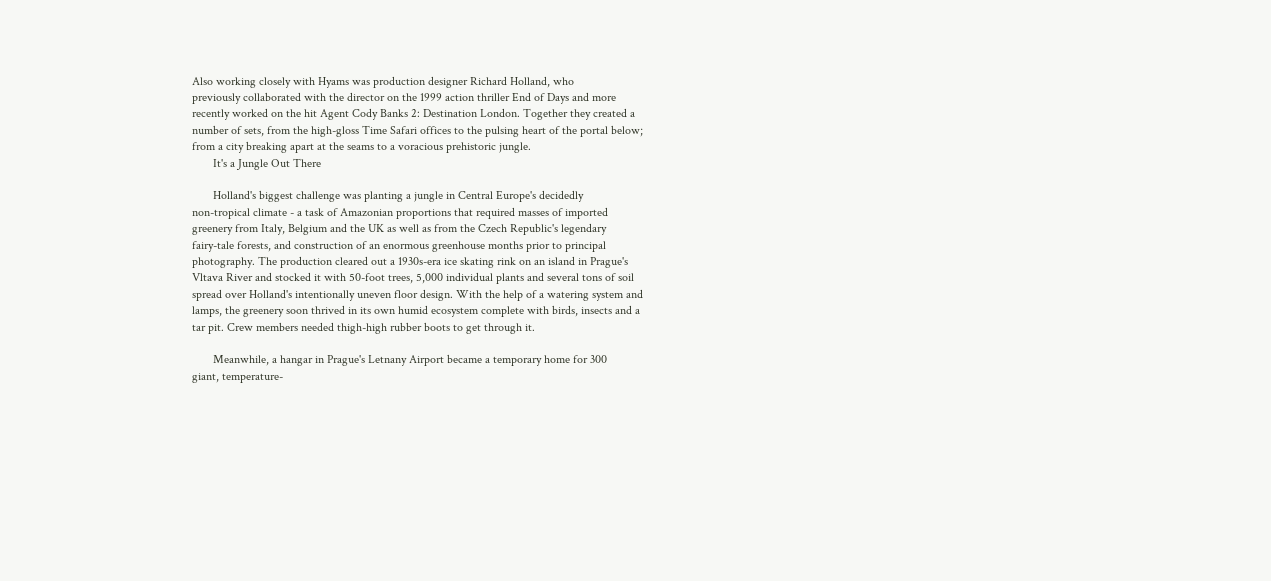Also working closely with Hyams was production designer Richard Holland, who
previously collaborated with the director on the 1999 action thriller End of Days and more
recently worked on the hit Agent Cody Banks 2: Destination London. Together they created a
number of sets, from the high-gloss Time Safari offices to the pulsing heart of the portal below;
from a city breaking apart at the seams to a voracious prehistoric jungle.
       It's a Jungle Out There

       Holland's biggest challenge was planting a jungle in Central Europe's decidedly
non-tropical climate - a task of Amazonian proportions that required masses of imported
greenery from Italy, Belgium and the UK as well as from the Czech Republic's legendary
fairy-tale forests, and construction of an enormous greenhouse months prior to principal
photography. The production cleared out a 1930s-era ice skating rink on an island in Prague's
Vltava River and stocked it with 50-foot trees, 5,000 individual plants and several tons of soil
spread over Holland's intentionally uneven floor design. With the help of a watering system and
lamps, the greenery soon thrived in its own humid ecosystem complete with birds, insects and a
tar pit. Crew members needed thigh-high rubber boots to get through it.

       Meanwhile, a hangar in Prague's Letnany Airport became a temporary home for 300
giant, temperature-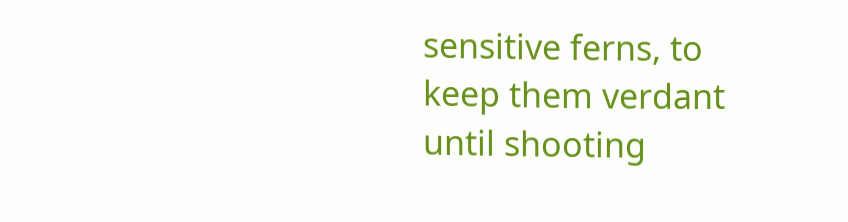sensitive ferns, to keep them verdant until shooting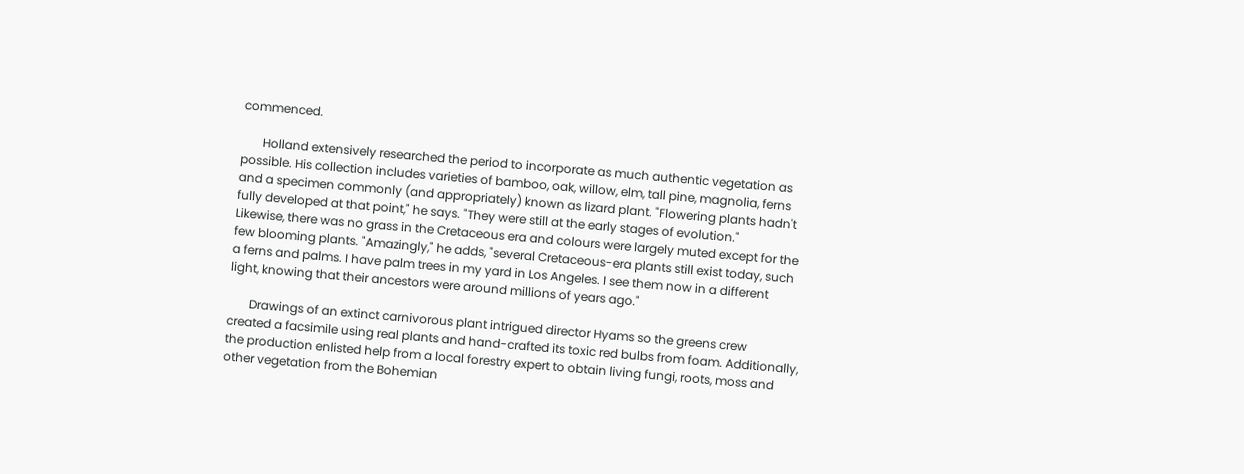commenced.

       Holland extensively researched the period to incorporate as much authentic vegetation as
possible. His collection includes varieties of bamboo, oak, willow, elm, tall pine, magnolia, ferns
and a specimen commonly (and appropriately) known as lizard plant. "Flowering plants hadn't
fully developed at that point," he says. "They were still at the early stages of evolution."
Likewise, there was no grass in the Cretaceous era and colours were largely muted except for the
few blooming plants. "Amazingly," he adds, "several Cretaceous-era plants still exist today, such
a ferns and palms. I have palm trees in my yard in Los Angeles. I see them now in a different
light, knowing that their ancestors were around millions of years ago."

       Drawings of an extinct carnivorous plant intrigued director Hyams so the greens crew
created a facsimile using real plants and hand-crafted its toxic red bulbs from foam. Additionally,
the production enlisted help from a local forestry expert to obtain living fungi, roots, moss and
other vegetation from the Bohemian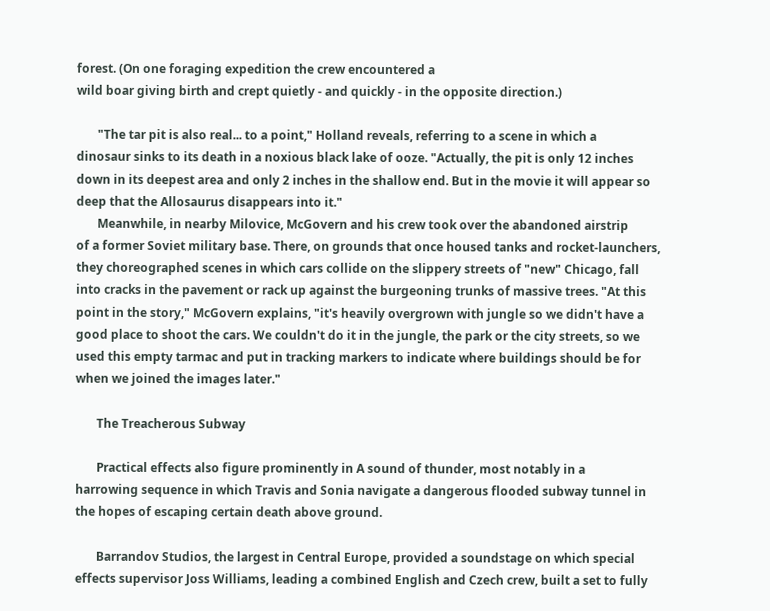forest. (On one foraging expedition the crew encountered a
wild boar giving birth and crept quietly - and quickly - in the opposite direction.)

       "The tar pit is also real... to a point," Holland reveals, referring to a scene in which a
dinosaur sinks to its death in a noxious black lake of ooze. "Actually, the pit is only 12 inches
down in its deepest area and only 2 inches in the shallow end. But in the movie it will appear so
deep that the Allosaurus disappears into it."
       Meanwhile, in nearby Milovice, McGovern and his crew took over the abandoned airstrip
of a former Soviet military base. There, on grounds that once housed tanks and rocket-launchers,
they choreographed scenes in which cars collide on the slippery streets of "new" Chicago, fall
into cracks in the pavement or rack up against the burgeoning trunks of massive trees. "At this
point in the story," McGovern explains, "it's heavily overgrown with jungle so we didn't have a
good place to shoot the cars. We couldn't do it in the jungle, the park or the city streets, so we
used this empty tarmac and put in tracking markers to indicate where buildings should be for
when we joined the images later."

       The Treacherous Subway

       Practical effects also figure prominently in A sound of thunder, most notably in a
harrowing sequence in which Travis and Sonia navigate a dangerous flooded subway tunnel in
the hopes of escaping certain death above ground.

       Barrandov Studios, the largest in Central Europe, provided a soundstage on which special
effects supervisor Joss Williams, leading a combined English and Czech crew, built a set to fully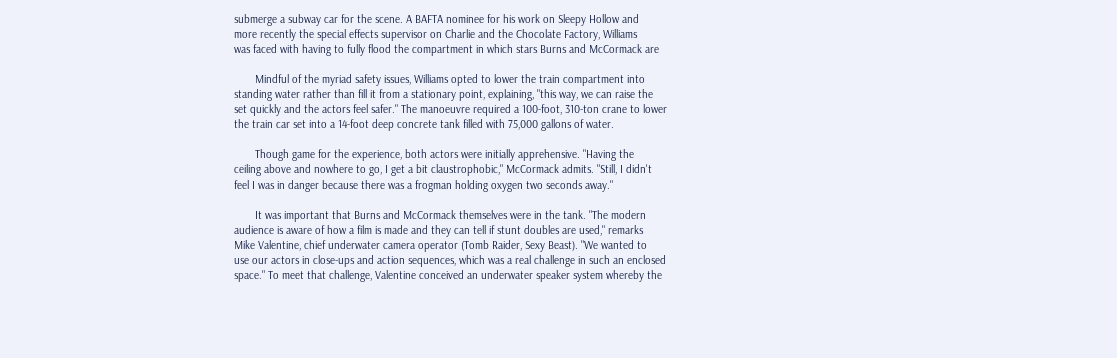submerge a subway car for the scene. A BAFTA nominee for his work on Sleepy Hollow and
more recently the special effects supervisor on Charlie and the Chocolate Factory, Williams
was faced with having to fully flood the compartment in which stars Burns and McCormack are

       Mindful of the myriad safety issues, Williams opted to lower the train compartment into
standing water rather than fill it from a stationary point, explaining, "this way, we can raise the
set quickly and the actors feel safer." The manoeuvre required a 100-foot, 310-ton crane to lower
the train car set into a 14-foot deep concrete tank filled with 75,000 gallons of water.

       Though game for the experience, both actors were initially apprehensive. "Having the
ceiling above and nowhere to go, I get a bit claustrophobic," McCormack admits. "Still, I didn't
feel I was in danger because there was a frogman holding oxygen two seconds away."

       It was important that Burns and McCormack themselves were in the tank. "The modern
audience is aware of how a film is made and they can tell if stunt doubles are used," remarks
Mike Valentine, chief underwater camera operator (Tomb Raider, Sexy Beast). "We wanted to
use our actors in close-ups and action sequences, which was a real challenge in such an enclosed
space." To meet that challenge, Valentine conceived an underwater speaker system whereby the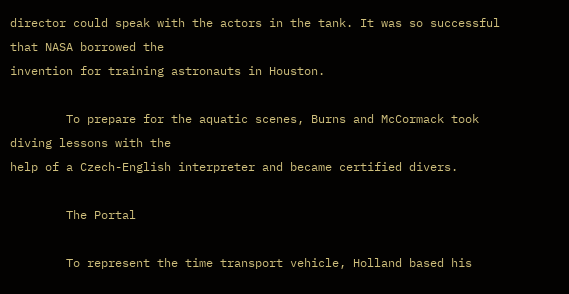director could speak with the actors in the tank. It was so successful that NASA borrowed the
invention for training astronauts in Houston.

        To prepare for the aquatic scenes, Burns and McCormack took diving lessons with the
help of a Czech-English interpreter and became certified divers.

        The Portal

        To represent the time transport vehicle, Holland based his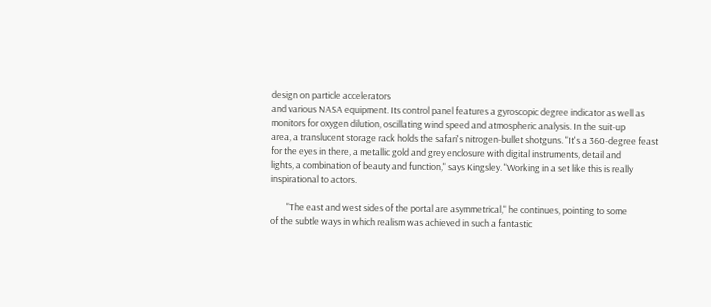design on particle accelerators
and various NASA equipment. Its control panel features a gyroscopic degree indicator as well as
monitors for oxygen dilution, oscillating wind speed and atmospheric analysis. In the suit-up
area, a translucent storage rack holds the safari's nitrogen-bullet shotguns. "It's a 360-degree feast
for the eyes in there, a metallic gold and grey enclosure with digital instruments, detail and
lights, a combination of beauty and function," says Kingsley. "Working in a set like this is really
inspirational to actors.

        "The east and west sides of the portal are asymmetrical," he continues, pointing to some
of the subtle ways in which realism was achieved in such a fantastic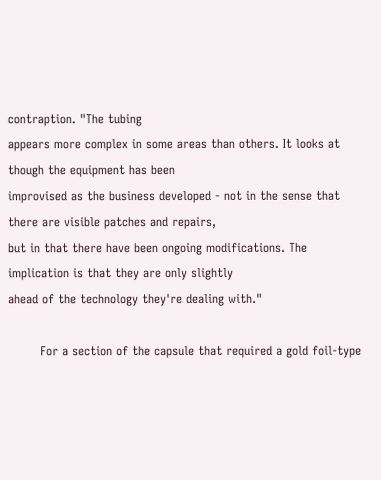contraption. "The tubing
appears more complex in some areas than others. It looks at though the equipment has been
improvised as the business developed - not in the sense that there are visible patches and repairs,
but in that there have been ongoing modifications. The implication is that they are only slightly
ahead of the technology they're dealing with."

        For a section of the capsule that required a gold foil-type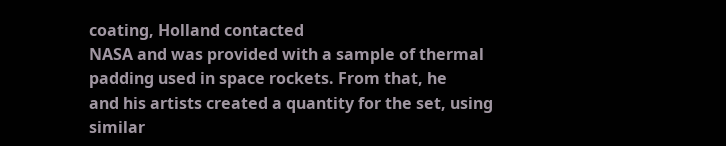coating, Holland contacted
NASA and was provided with a sample of thermal padding used in space rockets. From that, he
and his artists created a quantity for the set, using similar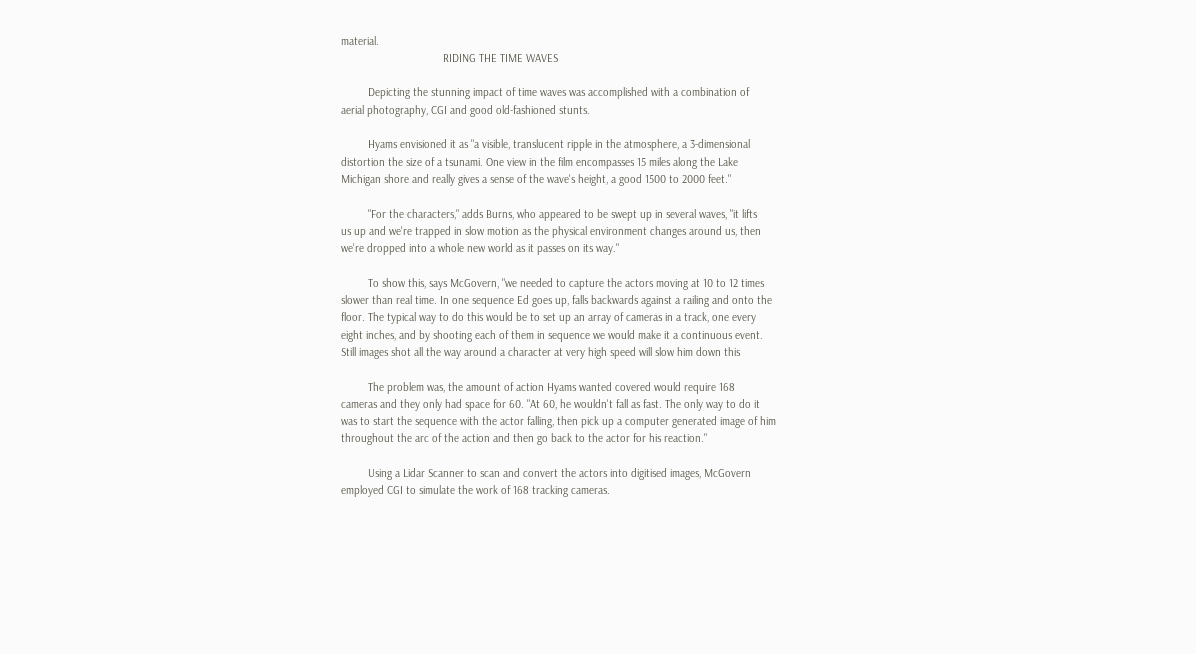material.
                                  RIDING THE TIME WAVES

         Depicting the stunning impact of time waves was accomplished with a combination of
aerial photography, CGI and good old-fashioned stunts.

         Hyams envisioned it as "a visible, translucent ripple in the atmosphere, a 3-dimensional
distortion the size of a tsunami. One view in the film encompasses 15 miles along the Lake
Michigan shore and really gives a sense of the wave's height, a good 1500 to 2000 feet."

         "For the characters," adds Burns, who appeared to be swept up in several waves, "it lifts
us up and we're trapped in slow motion as the physical environment changes around us, then
we're dropped into a whole new world as it passes on its way."

         To show this, says McGovern, "we needed to capture the actors moving at 10 to 12 times
slower than real time. In one sequence Ed goes up, falls backwards against a railing and onto the
floor. The typical way to do this would be to set up an array of cameras in a track, one every
eight inches, and by shooting each of them in sequence we would make it a continuous event.
Still images shot all the way around a character at very high speed will slow him down this

         The problem was, the amount of action Hyams wanted covered would require 168
cameras and they only had space for 60. "At 60, he wouldn't fall as fast. The only way to do it
was to start the sequence with the actor falling, then pick up a computer generated image of him
throughout the arc of the action and then go back to the actor for his reaction."

         Using a Lidar Scanner to scan and convert the actors into digitised images, McGovern
employed CGI to simulate the work of 168 tracking cameras.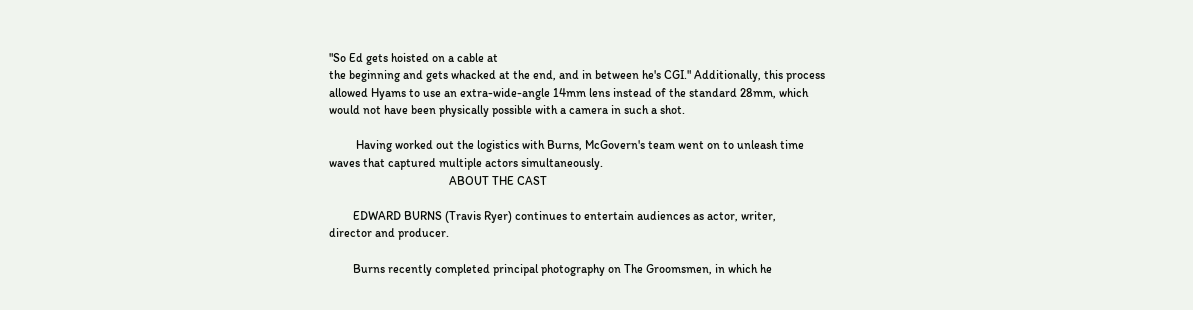"So Ed gets hoisted on a cable at
the beginning and gets whacked at the end, and in between he's CGI." Additionally, this process
allowed Hyams to use an extra-wide-angle 14mm lens instead of the standard 28mm, which
would not have been physically possible with a camera in such a shot.

         Having worked out the logistics with Burns, McGovern's team went on to unleash time
waves that captured multiple actors simultaneously.
                                        ABOUT THE CAST

        EDWARD BURNS (Travis Ryer) continues to entertain audiences as actor, writer,
director and producer.

        Burns recently completed principal photography on The Groomsmen, in which he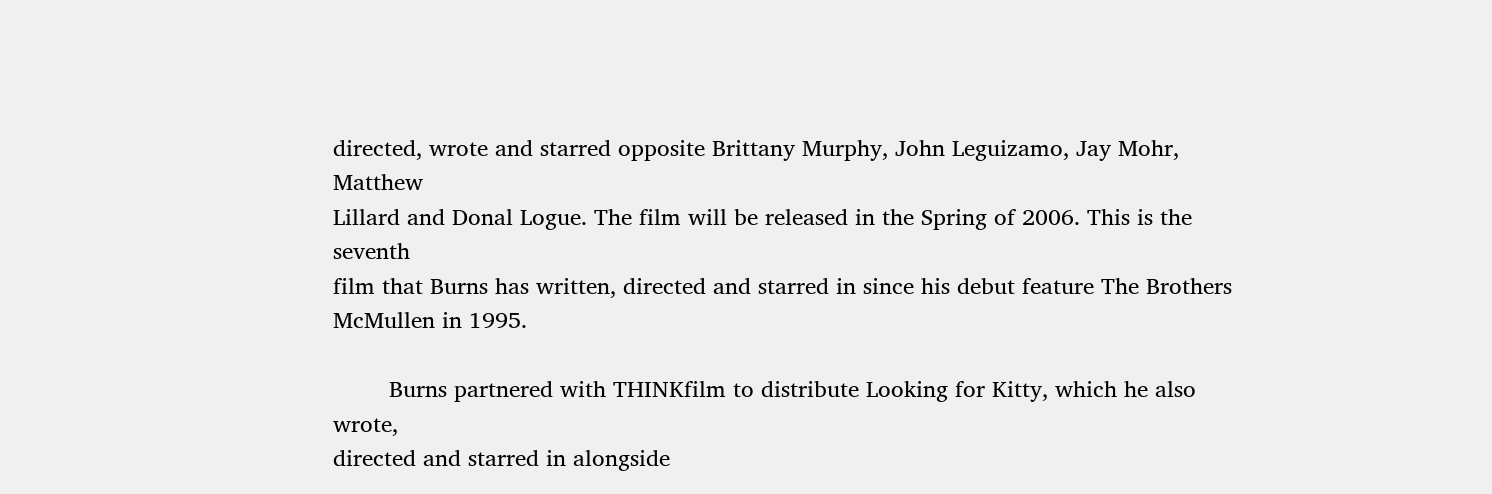directed, wrote and starred opposite Brittany Murphy, John Leguizamo, Jay Mohr, Matthew
Lillard and Donal Logue. The film will be released in the Spring of 2006. This is the seventh
film that Burns has written, directed and starred in since his debut feature The Brothers
McMullen in 1995.

        Burns partnered with THINKfilm to distribute Looking for Kitty, which he also wrote,
directed and starred in alongside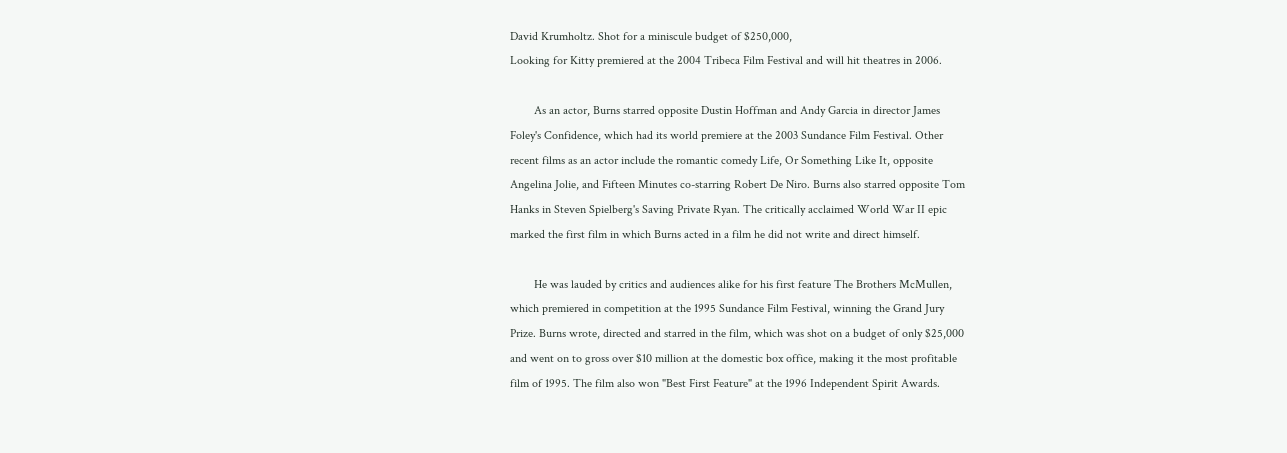David Krumholtz. Shot for a miniscule budget of $250,000,
Looking for Kitty premiered at the 2004 Tribeca Film Festival and will hit theatres in 2006.

        As an actor, Burns starred opposite Dustin Hoffman and Andy Garcia in director James
Foley's Confidence, which had its world premiere at the 2003 Sundance Film Festival. Other
recent films as an actor include the romantic comedy Life, Or Something Like It, opposite
Angelina Jolie, and Fifteen Minutes co-starring Robert De Niro. Burns also starred opposite Tom
Hanks in Steven Spielberg's Saving Private Ryan. The critically acclaimed World War II epic
marked the first film in which Burns acted in a film he did not write and direct himself.

        He was lauded by critics and audiences alike for his first feature The Brothers McMullen,
which premiered in competition at the 1995 Sundance Film Festival, winning the Grand Jury
Prize. Burns wrote, directed and starred in the film, which was shot on a budget of only $25,000
and went on to gross over $10 million at the domestic box office, making it the most profitable
film of 1995. The film also won "Best First Feature" at the 1996 Independent Spirit Awards.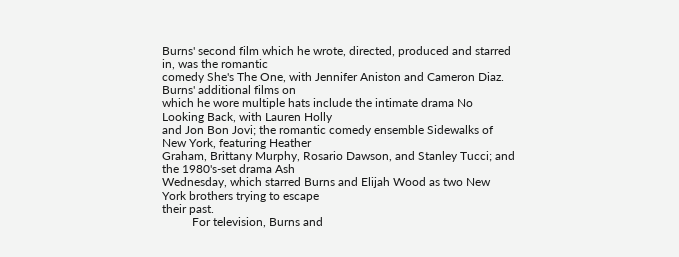Burns' second film which he wrote, directed, produced and starred in, was the romantic
comedy She's The One, with Jennifer Aniston and Cameron Diaz. Burns' additional films on
which he wore multiple hats include the intimate drama No Looking Back, with Lauren Holly
and Jon Bon Jovi; the romantic comedy ensemble Sidewalks of New York, featuring Heather
Graham, Brittany Murphy, Rosario Dawson, and Stanley Tucci; and the 1980's-set drama Ash
Wednesday, which starred Burns and Elijah Wood as two New York brothers trying to escape
their past.
          For television, Burns and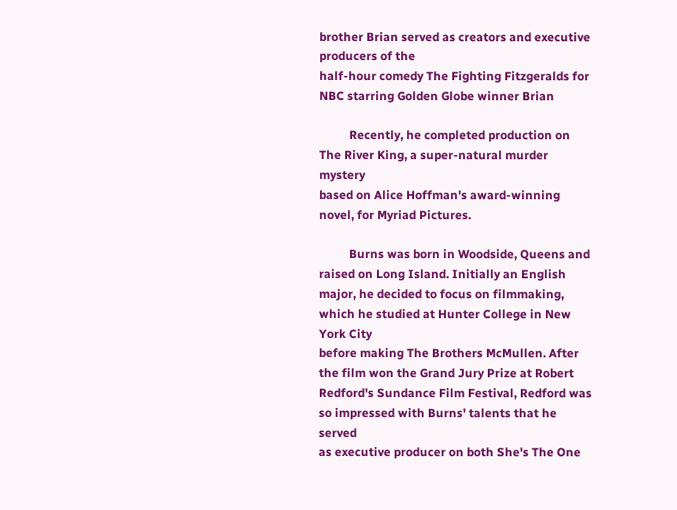brother Brian served as creators and executive producers of the
half-hour comedy The Fighting Fitzgeralds for NBC starring Golden Globe winner Brian

          Recently, he completed production on The River King, a super-natural murder mystery
based on Alice Hoffman's award-winning novel, for Myriad Pictures.

          Burns was born in Woodside, Queens and raised on Long Island. Initially an English
major, he decided to focus on filmmaking, which he studied at Hunter College in New York City
before making The Brothers McMullen. After the film won the Grand Jury Prize at Robert
Redford's Sundance Film Festival, Redford was so impressed with Burns' talents that he served
as executive producer on both She's The One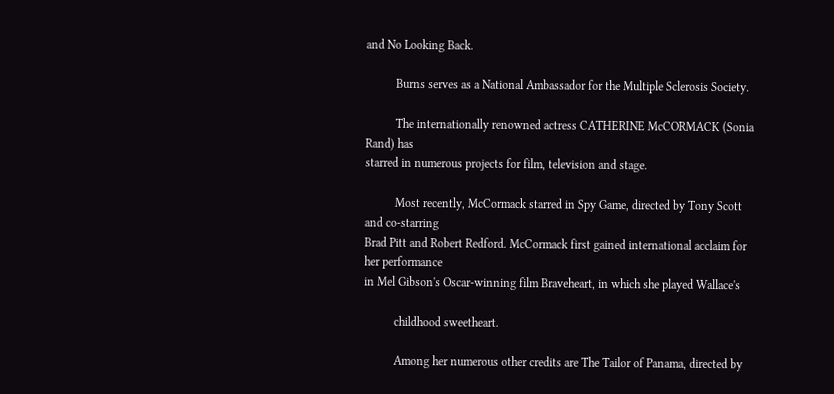and No Looking Back.

          Burns serves as a National Ambassador for the Multiple Sclerosis Society.

          The internationally renowned actress CATHERINE McCORMACK (Sonia Rand) has
starred in numerous projects for film, television and stage.

          Most recently, McCormack starred in Spy Game, directed by Tony Scott and co-starring
Brad Pitt and Robert Redford. McCormack first gained international acclaim for her performance
in Mel Gibson's Oscar-winning film Braveheart, in which she played Wallace's

          childhood sweetheart.

          Among her numerous other credits are The Tailor of Panama, directed by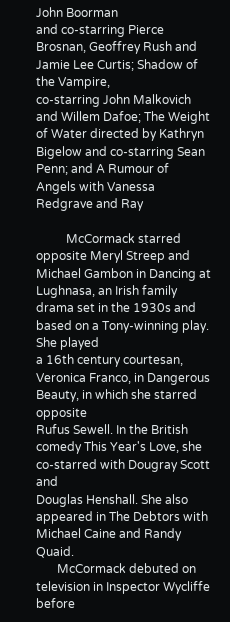John Boorman
and co-starring Pierce Brosnan, Geoffrey Rush and Jamie Lee Curtis; Shadow of the Vampire,
co-starring John Malkovich and Willem Dafoe; The Weight of Water directed by Kathryn
Bigelow and co-starring Sean Penn; and A Rumour of Angels with Vanessa Redgrave and Ray

          McCormack starred opposite Meryl Streep and Michael Gambon in Dancing at
Lughnasa, an Irish family drama set in the 1930s and based on a Tony-winning play. She played
a 16th century courtesan, Veronica Franco, in Dangerous Beauty, in which she starred opposite
Rufus Sewell. In the British comedy This Year's Love, she co-starred with Dougray Scott and
Douglas Henshall. She also appeared in The Debtors with Michael Caine and Randy Quaid.
       McCormack debuted on television in Inspector Wycliffe before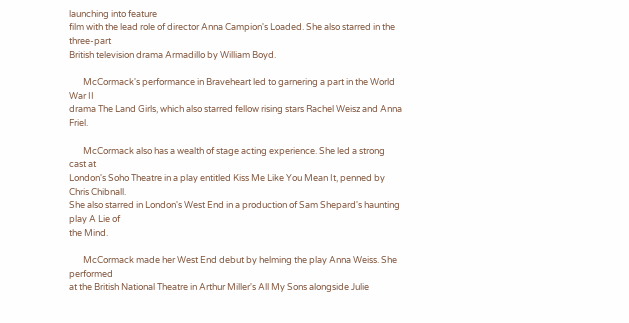launching into feature
film with the lead role of director Anna Campion's Loaded. She also starred in the three-part
British television drama Armadillo by William Boyd.

       McCormack's performance in Braveheart led to garnering a part in the World War II
drama The Land Girls, which also starred fellow rising stars Rachel Weisz and Anna Friel.

       McCormack also has a wealth of stage acting experience. She led a strong cast at
London's Soho Theatre in a play entitled Kiss Me Like You Mean It, penned by Chris Chibnall.
She also starred in London's West End in a production of Sam Shepard's haunting play A Lie of
the Mind.

       McCormack made her West End debut by helming the play Anna Weiss. She performed
at the British National Theatre in Arthur Miller's All My Sons alongside Julie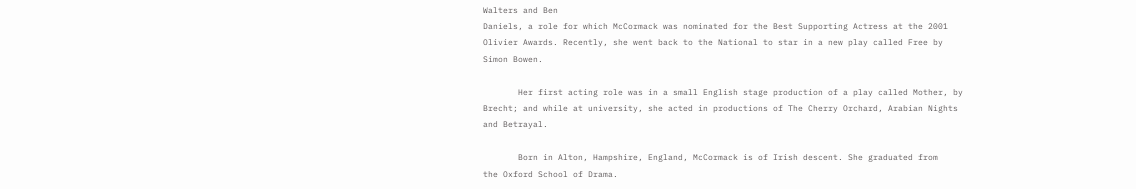Walters and Ben
Daniels, a role for which McCormack was nominated for the Best Supporting Actress at the 2001
Olivier Awards. Recently, she went back to the National to star in a new play called Free by
Simon Bowen.

       Her first acting role was in a small English stage production of a play called Mother, by
Brecht; and while at university, she acted in productions of The Cherry Orchard, Arabian Nights
and Betrayal.

       Born in Alton, Hampshire, England, McCormack is of Irish descent. She graduated from
the Oxford School of Drama.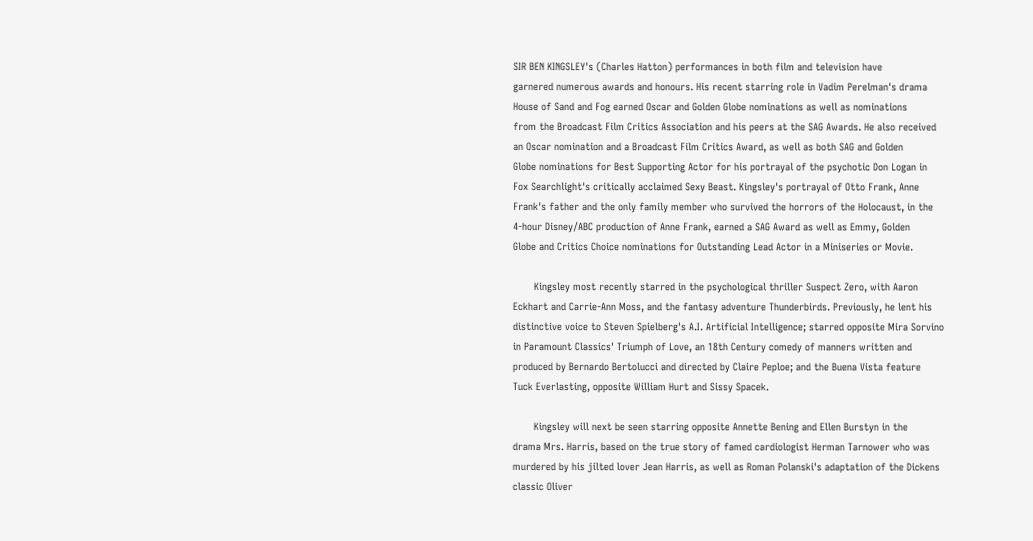SIR BEN KINGSLEY's (Charles Hatton) performances in both film and television have
garnered numerous awards and honours. His recent starring role in Vadim Perelman's drama
House of Sand and Fog earned Oscar and Golden Globe nominations as well as nominations
from the Broadcast Film Critics Association and his peers at the SAG Awards. He also received
an Oscar nomination and a Broadcast Film Critics Award, as well as both SAG and Golden
Globe nominations for Best Supporting Actor for his portrayal of the psychotic Don Logan in
Fox Searchlight's critically acclaimed Sexy Beast. Kingsley's portrayal of Otto Frank, Anne
Frank's father and the only family member who survived the horrors of the Holocaust, in the
4-hour Disney/ABC production of Anne Frank, earned a SAG Award as well as Emmy, Golden
Globe and Critics Choice nominations for Outstanding Lead Actor in a Miniseries or Movie.

       Kingsley most recently starred in the psychological thriller Suspect Zero, with Aaron
Eckhart and Carrie-Ann Moss, and the fantasy adventure Thunderbirds. Previously, he lent his
distinctive voice to Steven Spielberg's A.I. Artificial Intelligence; starred opposite Mira Sorvino
in Paramount Classics' Triumph of Love, an 18th Century comedy of manners written and
produced by Bernardo Bertolucci and directed by Claire Peploe; and the Buena Vista feature
Tuck Everlasting, opposite William Hurt and Sissy Spacek.

       Kingsley will next be seen starring opposite Annette Bening and Ellen Burstyn in the
drama Mrs. Harris, based on the true story of famed cardiologist Herman Tarnower who was
murdered by his jilted lover Jean Harris, as well as Roman Polanski's adaptation of the Dickens
classic Oliver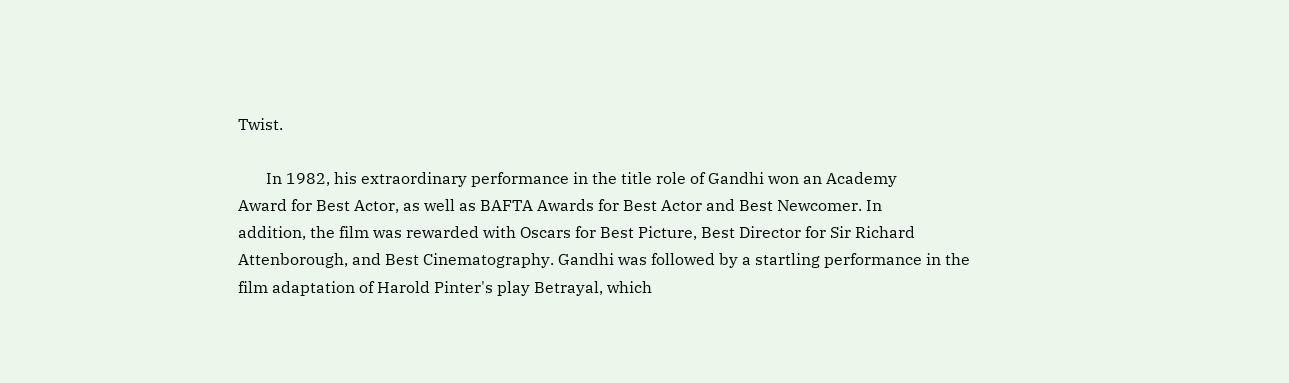Twist.

       In 1982, his extraordinary performance in the title role of Gandhi won an Academy
Award for Best Actor, as well as BAFTA Awards for Best Actor and Best Newcomer. In
addition, the film was rewarded with Oscars for Best Picture, Best Director for Sir Richard
Attenborough, and Best Cinematography. Gandhi was followed by a startling performance in the
film adaptation of Harold Pinter's play Betrayal, which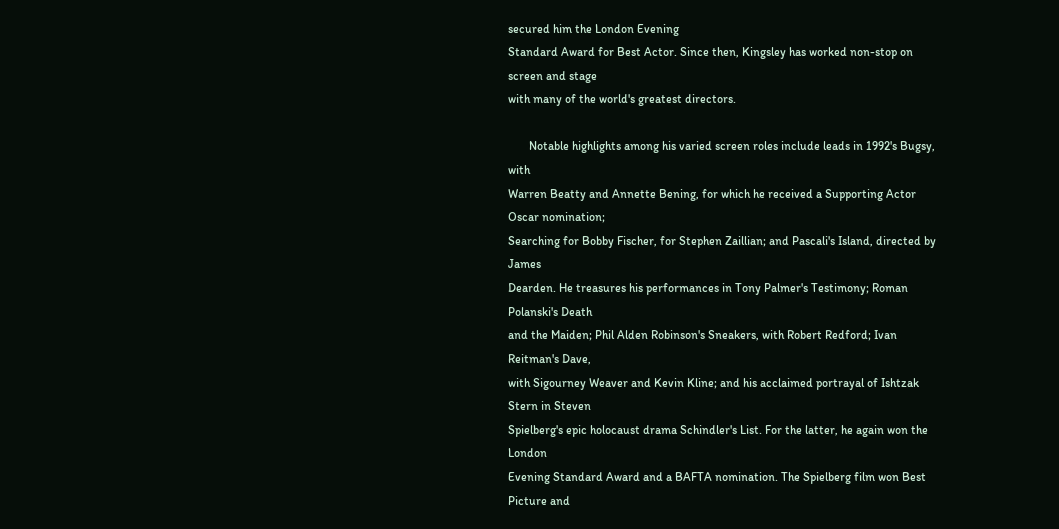secured him the London Evening
Standard Award for Best Actor. Since then, Kingsley has worked non-stop on screen and stage
with many of the world's greatest directors.

       Notable highlights among his varied screen roles include leads in 1992's Bugsy, with
Warren Beatty and Annette Bening, for which he received a Supporting Actor Oscar nomination;
Searching for Bobby Fischer, for Stephen Zaillian; and Pascali's Island, directed by James
Dearden. He treasures his performances in Tony Palmer's Testimony; Roman Polanski's Death
and the Maiden; Phil Alden Robinson's Sneakers, with Robert Redford; Ivan Reitman's Dave,
with Sigourney Weaver and Kevin Kline; and his acclaimed portrayal of Ishtzak Stern in Steven
Spielberg's epic holocaust drama Schindler's List. For the latter, he again won the London
Evening Standard Award and a BAFTA nomination. The Spielberg film won Best Picture and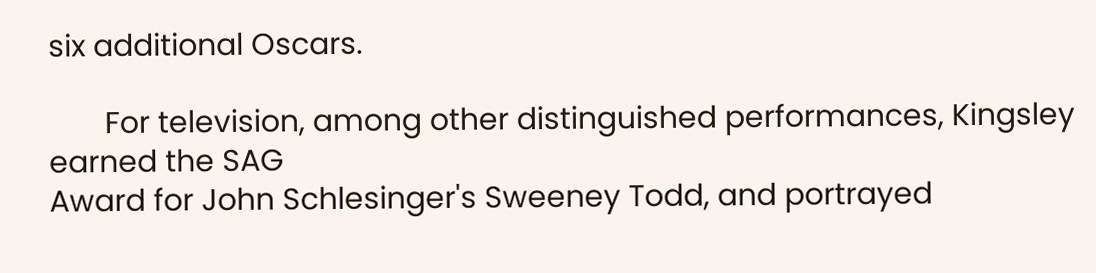six additional Oscars.

       For television, among other distinguished performances, Kingsley earned the SAG
Award for John Schlesinger's Sweeney Todd, and portrayed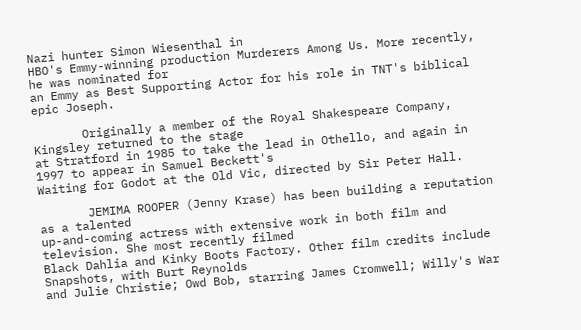Nazi hunter Simon Wiesenthal in
HBO's Emmy-winning production Murderers Among Us. More recently, he was nominated for
an Emmy as Best Supporting Actor for his role in TNT's biblical epic Joseph.

       Originally a member of the Royal Shakespeare Company, Kingsley returned to the stage
at Stratford in 1985 to take the lead in Othello, and again in 1997 to appear in Samuel Beckett's
Waiting for Godot at the Old Vic, directed by Sir Peter Hall.

       JEMIMA ROOPER (Jenny Krase) has been building a reputation as a talented
up-and-coming actress with extensive work in both film and television. She most recently filmed
Black Dahlia and Kinky Boots Factory. Other film credits include Snapshots, with Burt Reynolds
and Julie Christie; Owd Bob, starring James Cromwell; Willy's War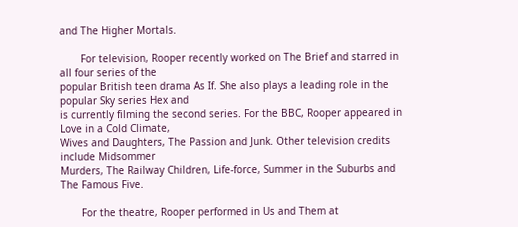and The Higher Mortals.

       For television, Rooper recently worked on The Brief and starred in all four series of the
popular British teen drama As If. She also plays a leading role in the popular Sky series Hex and
is currently filming the second series. For the BBC, Rooper appeared in Love in a Cold Climate,
Wives and Daughters, The Passion and Junk. Other television credits include Midsommer
Murders, The Railway Children, Life-force, Summer in the Suburbs and The Famous Five.

       For the theatre, Rooper performed in Us and Them at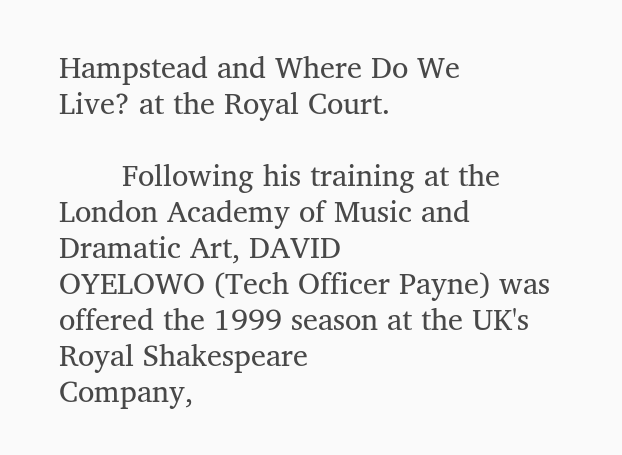Hampstead and Where Do We
Live? at the Royal Court.

       Following his training at the London Academy of Music and Dramatic Art, DAVID
OYELOWO (Tech Officer Payne) was offered the 1999 season at the UK's Royal Shakespeare
Company,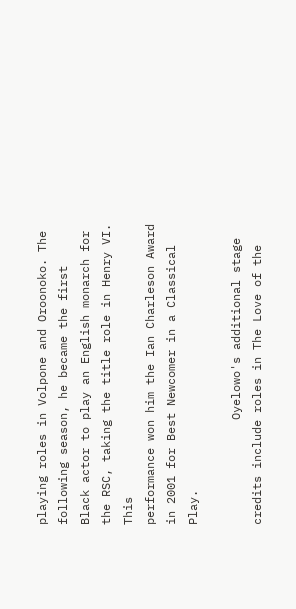playing roles in Volpone and Oroonoko. The following season, he became the first
Black actor to play an English monarch for the RSC, taking the title role in Henry VI. This
performance won him the Ian Charleson Award in 2001 for Best Newcomer in a Classical Play.

               Oyelowo's additional stage credits include roles in The Love of the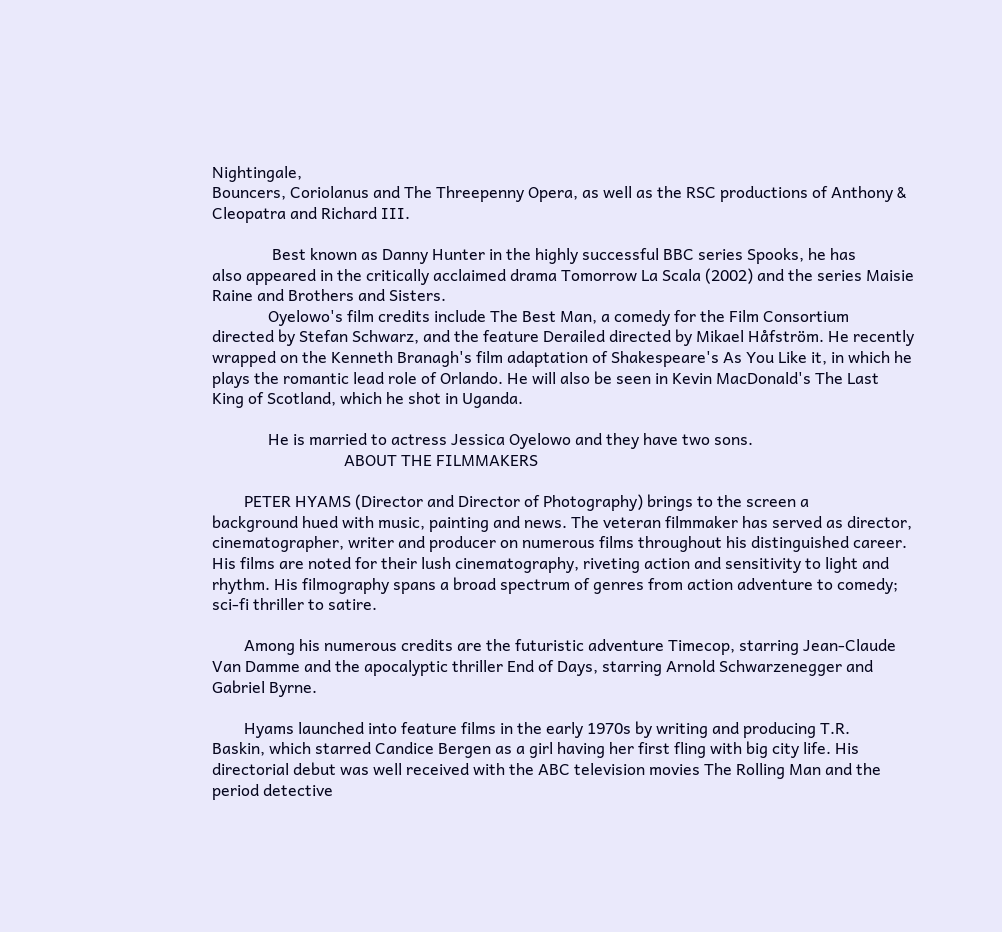Nightingale,
Bouncers, Coriolanus and The Threepenny Opera, as well as the RSC productions of Anthony &
Cleopatra and Richard III.

               Best known as Danny Hunter in the highly successful BBC series Spooks, he has
also appeared in the critically acclaimed drama Tomorrow La Scala (2002) and the series Maisie
Raine and Brothers and Sisters.
              Oyelowo's film credits include The Best Man, a comedy for the Film Consortium
directed by Stefan Schwarz, and the feature Derailed directed by Mikael Håfström. He recently
wrapped on the Kenneth Branagh's film adaptation of Shakespeare's As You Like it, in which he
plays the romantic lead role of Orlando. He will also be seen in Kevin MacDonald's The Last
King of Scotland, which he shot in Uganda.

              He is married to actress Jessica Oyelowo and they have two sons.
                                 ABOUT THE FILMMAKERS

        PETER HYAMS (Director and Director of Photography) brings to the screen a
background hued with music, painting and news. The veteran filmmaker has served as director,
cinematographer, writer and producer on numerous films throughout his distinguished career.
His films are noted for their lush cinematography, riveting action and sensitivity to light and
rhythm. His filmography spans a broad spectrum of genres from action adventure to comedy;
sci-fi thriller to satire.

        Among his numerous credits are the futuristic adventure Timecop, starring Jean-Claude
Van Damme and the apocalyptic thriller End of Days, starring Arnold Schwarzenegger and
Gabriel Byrne.

        Hyams launched into feature films in the early 1970s by writing and producing T.R.
Baskin, which starred Candice Bergen as a girl having her first fling with big city life. His
directorial debut was well received with the ABC television movies The Rolling Man and the
period detective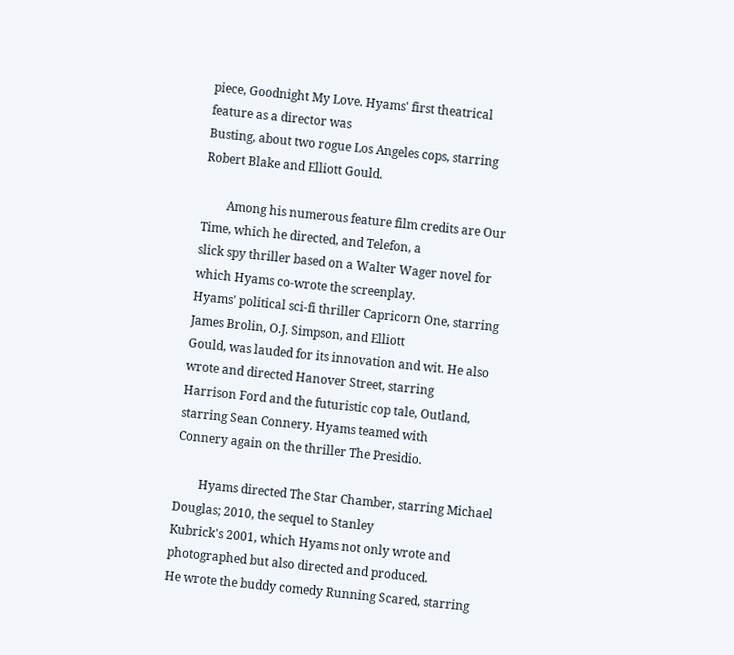piece, Goodnight My Love. Hyams' first theatrical feature as a director was
Busting, about two rogue Los Angeles cops, starring Robert Blake and Elliott Gould.

        Among his numerous feature film credits are Our Time, which he directed, and Telefon, a
slick spy thriller based on a Walter Wager novel for which Hyams co-wrote the screenplay.
Hyams' political sci-fi thriller Capricorn One, starring James Brolin, O.J. Simpson, and Elliott
Gould, was lauded for its innovation and wit. He also wrote and directed Hanover Street, starring
Harrison Ford and the futuristic cop tale, Outland, starring Sean Connery. Hyams teamed with
Connery again on the thriller The Presidio.

        Hyams directed The Star Chamber, starring Michael Douglas; 2010, the sequel to Stanley
Kubrick's 2001, which Hyams not only wrote and photographed but also directed and produced.
He wrote the buddy comedy Running Scared, starring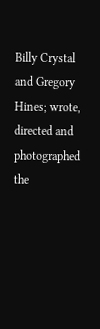Billy Crystal and Gregory Hines; wrote,
directed and photographed the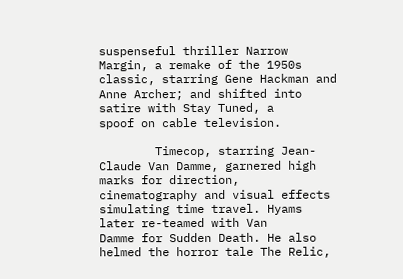suspenseful thriller Narrow Margin, a remake of the 1950s
classic, starring Gene Hackman and Anne Archer; and shifted into satire with Stay Tuned, a
spoof on cable television.

        Timecop, starring Jean-Claude Van Damme, garnered high marks for direction,
cinematography and visual effects simulating time travel. Hyams later re-teamed with Van
Damme for Sudden Death. He also helmed the horror tale The Relic,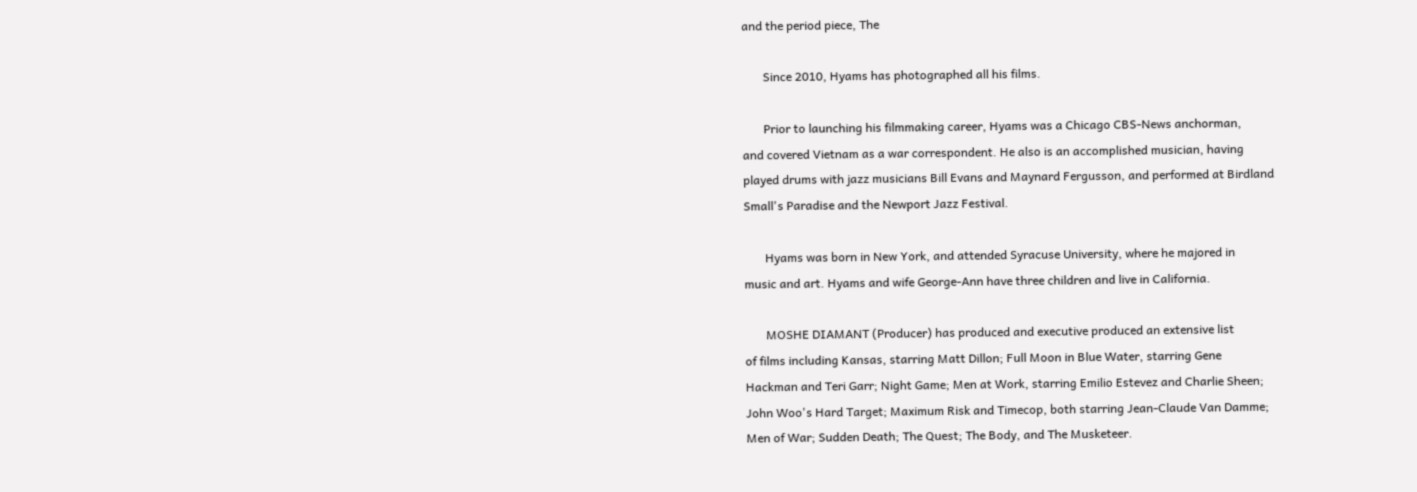and the period piece, The

       Since 2010, Hyams has photographed all his films.

       Prior to launching his filmmaking career, Hyams was a Chicago CBS-News anchorman,
and covered Vietnam as a war correspondent. He also is an accomplished musician, having
played drums with jazz musicians Bill Evans and Maynard Fergusson, and performed at Birdland
Small's Paradise and the Newport Jazz Festival.

       Hyams was born in New York, and attended Syracuse University, where he majored in
music and art. Hyams and wife George-Ann have three children and live in California.

       MOSHE DIAMANT (Producer) has produced and executive produced an extensive list
of films including Kansas, starring Matt Dillon; Full Moon in Blue Water, starring Gene
Hackman and Teri Garr; Night Game; Men at Work, starring Emilio Estevez and Charlie Sheen;
John Woo's Hard Target; Maximum Risk and Timecop, both starring Jean-Claude Van Damme;
Men of War; Sudden Death; The Quest; The Body, and The Musketeer.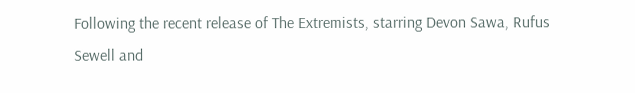Following the recent release of The Extremists, starring Devon Sawa, Rufus Sewell and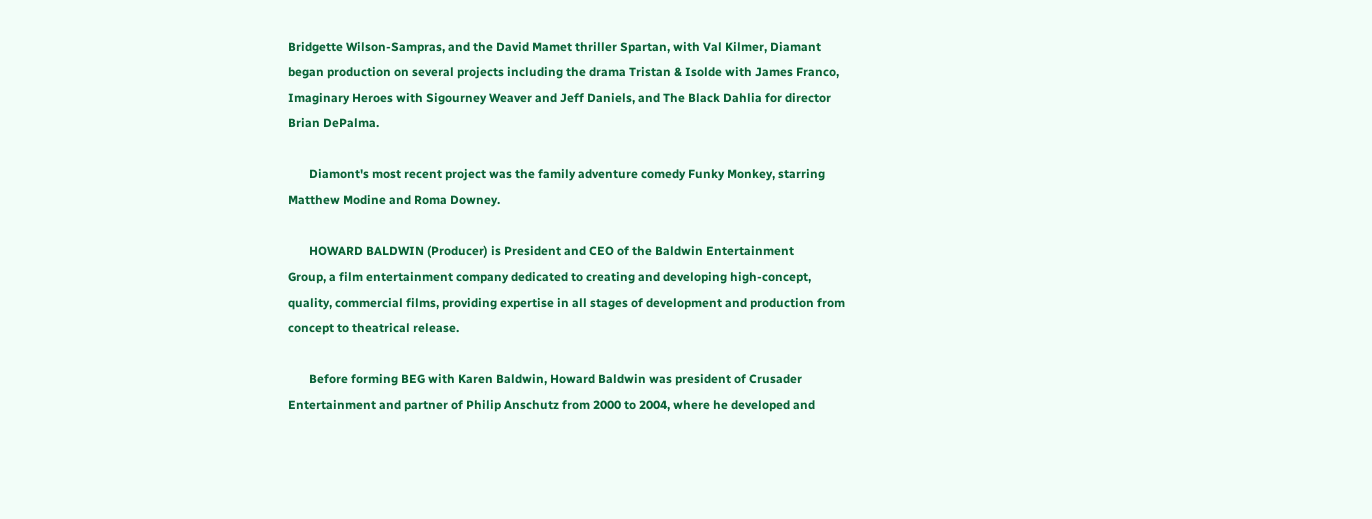Bridgette Wilson-Sampras, and the David Mamet thriller Spartan, with Val Kilmer, Diamant
began production on several projects including the drama Tristan & Isolde with James Franco,
Imaginary Heroes with Sigourney Weaver and Jeff Daniels, and The Black Dahlia for director
Brian DePalma.

       Diamont's most recent project was the family adventure comedy Funky Monkey, starring
Matthew Modine and Roma Downey.

       HOWARD BALDWIN (Producer) is President and CEO of the Baldwin Entertainment
Group, a film entertainment company dedicated to creating and developing high-concept,
quality, commercial films, providing expertise in all stages of development and production from
concept to theatrical release.

       Before forming BEG with Karen Baldwin, Howard Baldwin was president of Crusader
Entertainment and partner of Philip Anschutz from 2000 to 2004, where he developed and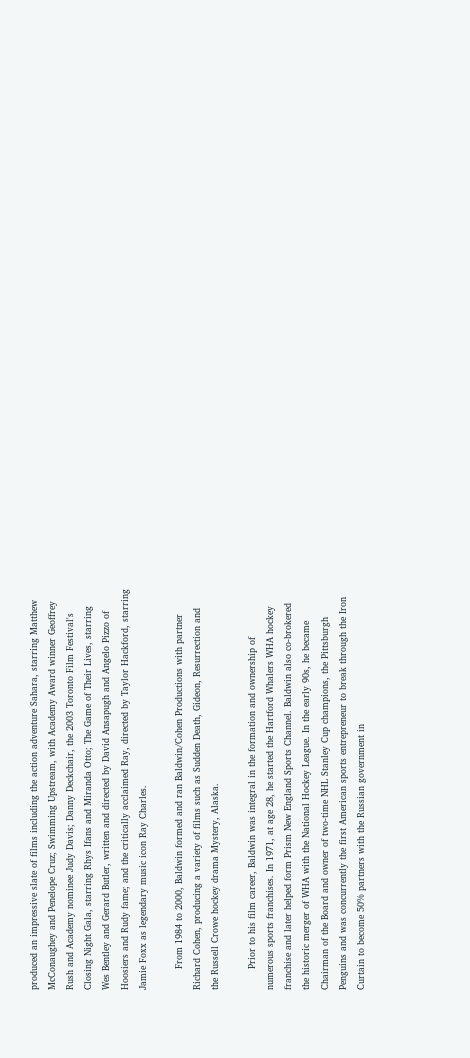produced an impressive slate of films including the action adventure Sahara, starring Matthew
McConaughey and Penelope Cruz; Swimming Upstream, with Academy Award winner Geoffrey
Rush and Academy nominee Judy Davis; Danny Deckchair, the 2003 Toronto Film Festival's
Closing Night Gala, starring Rhys Ifans and Miranda Otto; The Game of Their Lives, starring
Wes Bentley and Gerard Butler, written and directed by David Ansapugh and Angelo Pizzo of
Hoosiers and Rudy fame; and the critically acclaimed Ray, directed by Taylor Hackford, starring
Jamie Foxx as legendary music icon Ray Charles.

       From 1984 to 2000, Baldwin formed and ran Baldwin/Cohen Productions with partner
Richard Cohen, producing a variety of films such as Sudden Death, Gideon, Resurrection and
the Russell Crowe hockey drama Mystery, Alaska.

       Prior to his film career, Baldwin was integral in the formation and ownership of
numerous sports franchises. In 1971, at age 28, he started the Hartford Whalers WHA hockey
franchise and later helped form Prism New England Sports Channel. Baldwin also co-brokered
the historic merger of WHA with the National Hockey League. In the early 90s, he became
Chairman of the Board and owner of two-time NHL Stanley Cup champions, the Pittsburgh
Penguins and was concurrently the first American sports entrepreneur to break through the Iron
Curtain to become 50% partners with the Russian government in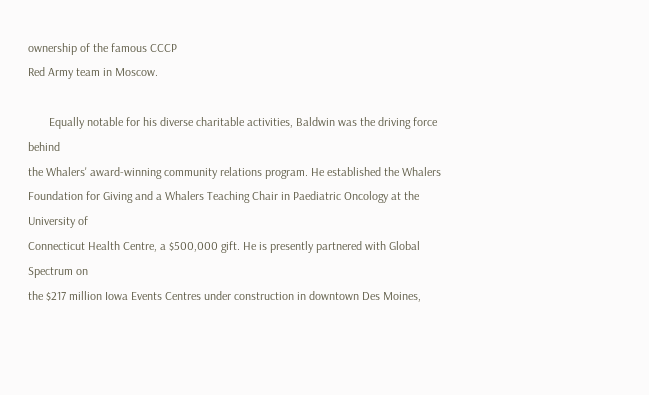ownership of the famous CCCP
Red Army team in Moscow.

       Equally notable for his diverse charitable activities, Baldwin was the driving force behind
the Whalers' award-winning community relations program. He established the Whalers
Foundation for Giving and a Whalers Teaching Chair in Paediatric Oncology at the University of
Connecticut Health Centre, a $500,000 gift. He is presently partnered with Global Spectrum on
the $217 million Iowa Events Centres under construction in downtown Des Moines,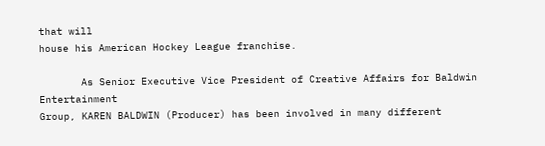that will
house his American Hockey League franchise.

       As Senior Executive Vice President of Creative Affairs for Baldwin Entertainment
Group, KAREN BALDWIN (Producer) has been involved in many different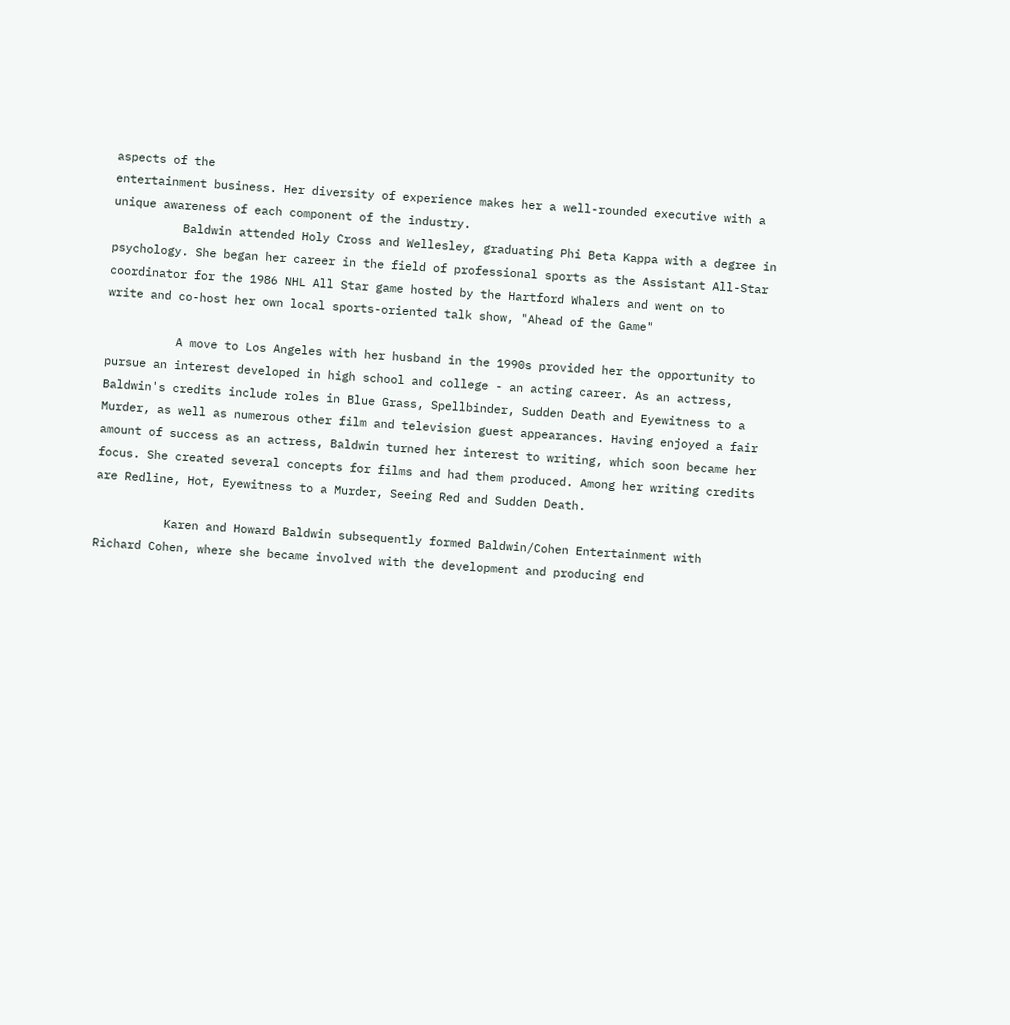aspects of the
entertainment business. Her diversity of experience makes her a well-rounded executive with a
unique awareness of each component of the industry.
          Baldwin attended Holy Cross and Wellesley, graduating Phi Beta Kappa with a degree in
psychology. She began her career in the field of professional sports as the Assistant All-Star
coordinator for the 1986 NHL All Star game hosted by the Hartford Whalers and went on to
write and co-host her own local sports-oriented talk show, "Ahead of the Game"

          A move to Los Angeles with her husband in the 1990s provided her the opportunity to
pursue an interest developed in high school and college - an acting career. As an actress,
Baldwin's credits include roles in Blue Grass, Spellbinder, Sudden Death and Eyewitness to a
Murder, as well as numerous other film and television guest appearances. Having enjoyed a fair
amount of success as an actress, Baldwin turned her interest to writing, which soon became her
focus. She created several concepts for films and had them produced. Among her writing credits
are Redline, Hot, Eyewitness to a Murder, Seeing Red and Sudden Death.

          Karen and Howard Baldwin subsequently formed Baldwin/Cohen Entertainment with
Richard Cohen, where she became involved with the development and producing end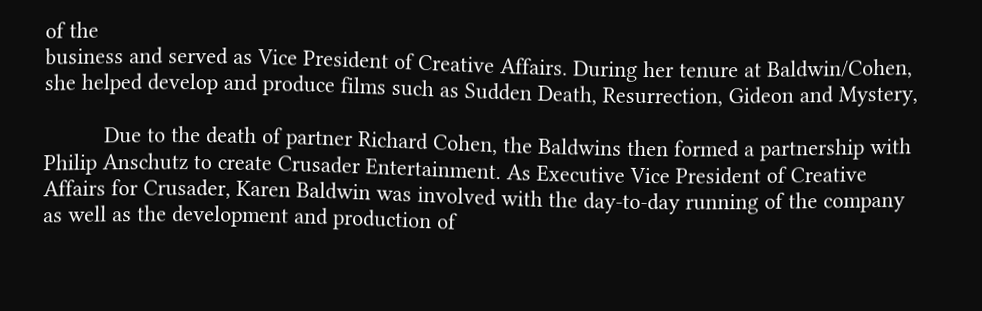of the
business and served as Vice President of Creative Affairs. During her tenure at Baldwin/Cohen,
she helped develop and produce films such as Sudden Death, Resurrection, Gideon and Mystery,

          Due to the death of partner Richard Cohen, the Baldwins then formed a partnership with
Philip Anschutz to create Crusader Entertainment. As Executive Vice President of Creative
Affairs for Crusader, Karen Baldwin was involved with the day-to-day running of the company
as well as the development and production of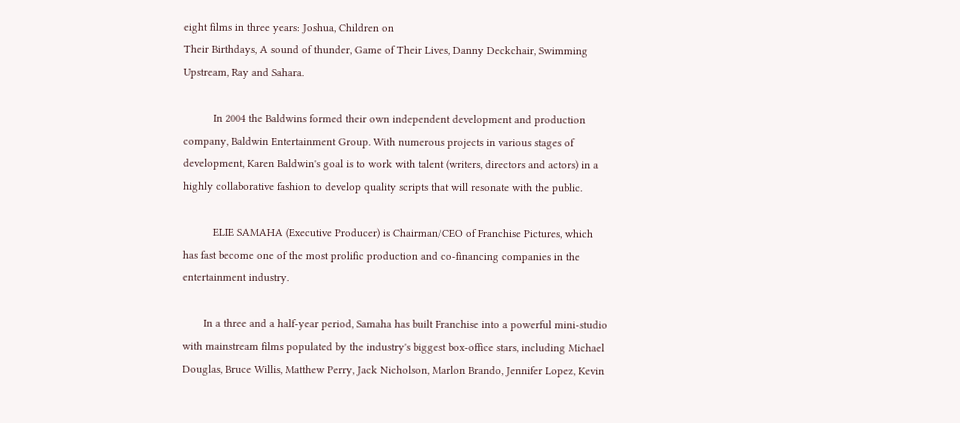eight films in three years: Joshua, Children on
Their Birthdays, A sound of thunder, Game of Their Lives, Danny Deckchair, Swimming
Upstream, Ray and Sahara.

          In 2004 the Baldwins formed their own independent development and production
company, Baldwin Entertainment Group. With numerous projects in various stages of
development, Karen Baldwin's goal is to work with talent (writers, directors and actors) in a
highly collaborative fashion to develop quality scripts that will resonate with the public.

          ELIE SAMAHA (Executive Producer) is Chairman/CEO of Franchise Pictures, which
has fast become one of the most prolific production and co-financing companies in the
entertainment industry.

       In a three and a half-year period, Samaha has built Franchise into a powerful mini-studio
with mainstream films populated by the industry's biggest box-office stars, including Michael
Douglas, Bruce Willis, Matthew Perry, Jack Nicholson, Marlon Brando, Jennifer Lopez, Kevin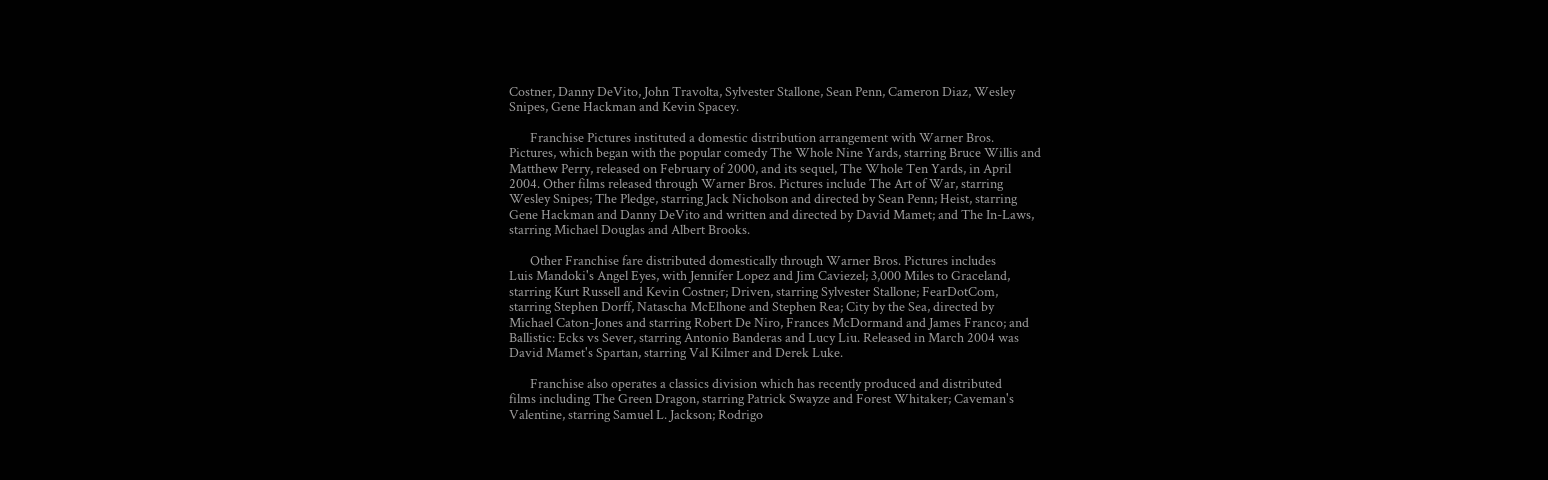Costner, Danny DeVito, John Travolta, Sylvester Stallone, Sean Penn, Cameron Diaz, Wesley
Snipes, Gene Hackman and Kevin Spacey.

       Franchise Pictures instituted a domestic distribution arrangement with Warner Bros.
Pictures, which began with the popular comedy The Whole Nine Yards, starring Bruce Willis and
Matthew Perry, released on February of 2000, and its sequel, The Whole Ten Yards, in April
2004. Other films released through Warner Bros. Pictures include The Art of War, starring
Wesley Snipes; The Pledge, starring Jack Nicholson and directed by Sean Penn; Heist, starring
Gene Hackman and Danny DeVito and written and directed by David Mamet; and The In-Laws,
starring Michael Douglas and Albert Brooks.

       Other Franchise fare distributed domestically through Warner Bros. Pictures includes
Luis Mandoki's Angel Eyes, with Jennifer Lopez and Jim Caviezel; 3,000 Miles to Graceland,
starring Kurt Russell and Kevin Costner; Driven, starring Sylvester Stallone; FearDotCom,
starring Stephen Dorff, Natascha McElhone and Stephen Rea; City by the Sea, directed by
Michael Caton-Jones and starring Robert De Niro, Frances McDormand and James Franco; and
Ballistic: Ecks vs Sever, starring Antonio Banderas and Lucy Liu. Released in March 2004 was
David Mamet's Spartan, starring Val Kilmer and Derek Luke.

       Franchise also operates a classics division which has recently produced and distributed
films including The Green Dragon, starring Patrick Swayze and Forest Whitaker; Caveman's
Valentine, starring Samuel L. Jackson; Rodrigo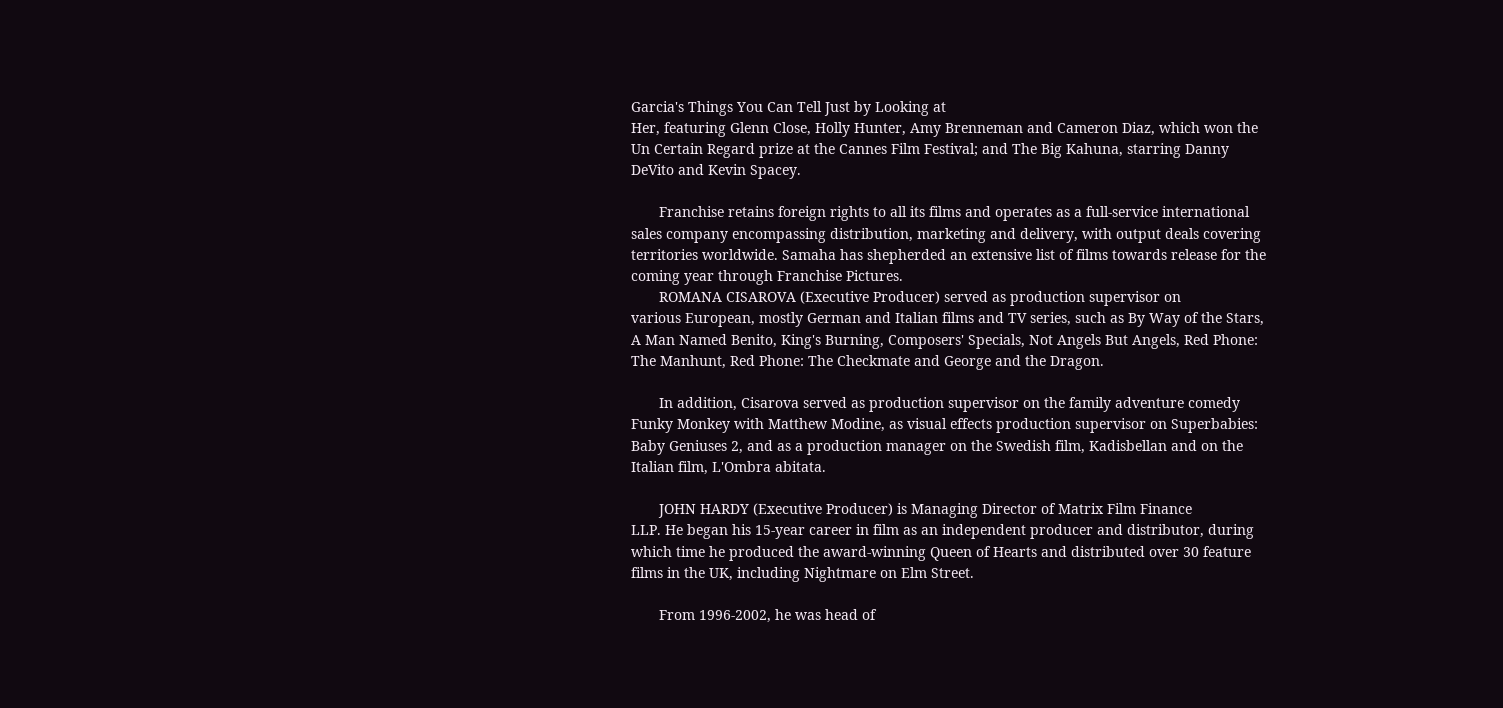Garcia's Things You Can Tell Just by Looking at
Her, featuring Glenn Close, Holly Hunter, Amy Brenneman and Cameron Diaz, which won the
Un Certain Regard prize at the Cannes Film Festival; and The Big Kahuna, starring Danny
DeVito and Kevin Spacey.

       Franchise retains foreign rights to all its films and operates as a full-service international
sales company encompassing distribution, marketing and delivery, with output deals covering
territories worldwide. Samaha has shepherded an extensive list of films towards release for the
coming year through Franchise Pictures.
       ROMANA CISAROVA (Executive Producer) served as production supervisor on
various European, mostly German and Italian films and TV series, such as By Way of the Stars,
A Man Named Benito, King's Burning, Composers' Specials, Not Angels But Angels, Red Phone:
The Manhunt, Red Phone: The Checkmate and George and the Dragon.

       In addition, Cisarova served as production supervisor on the family adventure comedy
Funky Monkey with Matthew Modine, as visual effects production supervisor on Superbabies:
Baby Geniuses 2, and as a production manager on the Swedish film, Kadisbellan and on the
Italian film, L'Ombra abitata.

       JOHN HARDY (Executive Producer) is Managing Director of Matrix Film Finance
LLP. He began his 15-year career in film as an independent producer and distributor, during
which time he produced the award-winning Queen of Hearts and distributed over 30 feature
films in the UK, including Nightmare on Elm Street.

       From 1996-2002, he was head of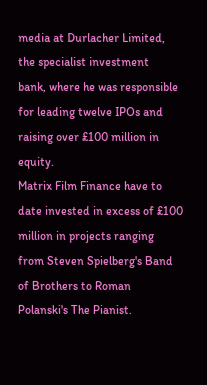media at Durlacher Limited, the specialist investment
bank, where he was responsible for leading twelve IPOs and raising over £100 million in equity.
Matrix Film Finance have to date invested in excess of £100 million in projects ranging
from Steven Spielberg's Band of Brothers to Roman Polanski's The Pianist.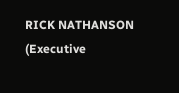RICK NATHANSON (Executive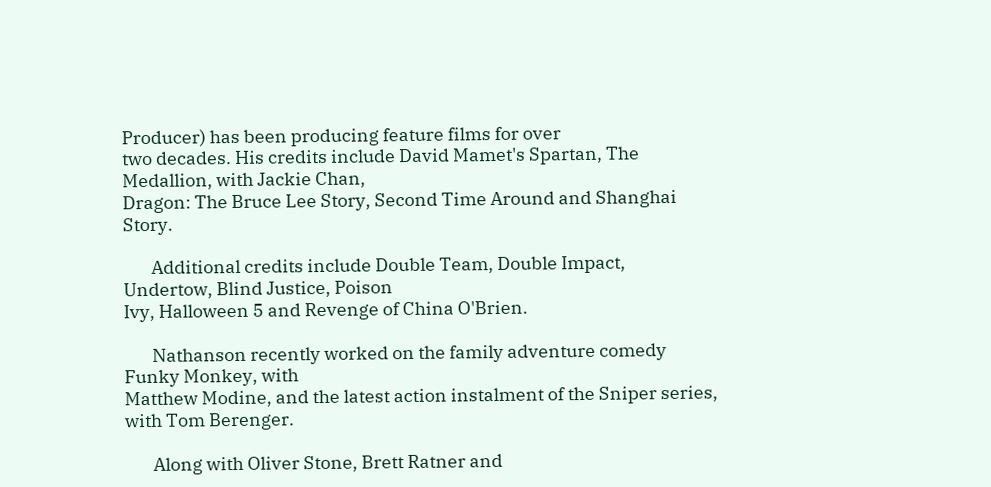Producer) has been producing feature films for over
two decades. His credits include David Mamet's Spartan, The Medallion, with Jackie Chan,
Dragon: The Bruce Lee Story, Second Time Around and Shanghai Story.

       Additional credits include Double Team, Double Impact, Undertow, Blind Justice, Poison
Ivy, Halloween 5 and Revenge of China O'Brien.

       Nathanson recently worked on the family adventure comedy Funky Monkey, with
Matthew Modine, and the latest action instalment of the Sniper series, with Tom Berenger.

       Along with Oliver Stone, Brett Ratner and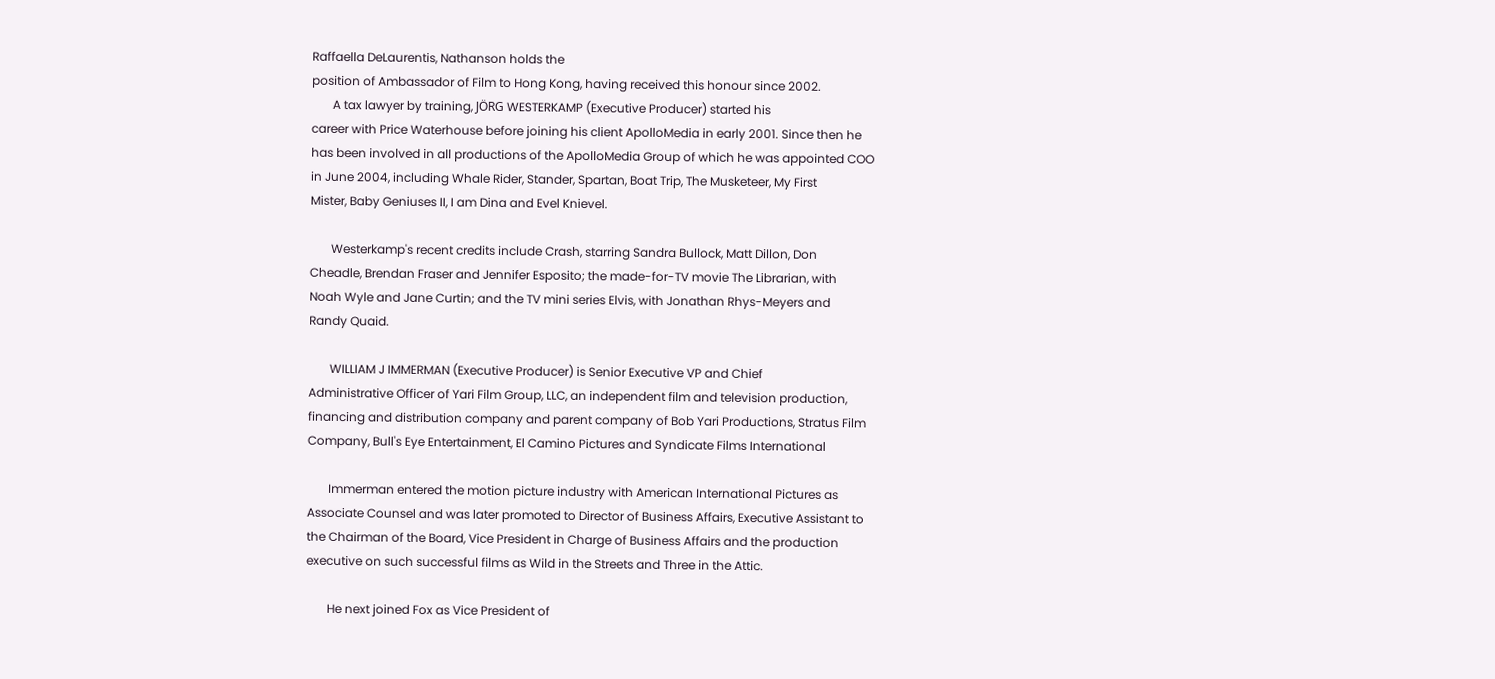Raffaella DeLaurentis, Nathanson holds the
position of Ambassador of Film to Hong Kong, having received this honour since 2002.
       A tax lawyer by training, JÖRG WESTERKAMP (Executive Producer) started his
career with Price Waterhouse before joining his client ApolloMedia in early 2001. Since then he
has been involved in all productions of the ApolloMedia Group of which he was appointed COO
in June 2004, including Whale Rider, Stander, Spartan, Boat Trip, The Musketeer, My First
Mister, Baby Geniuses II, I am Dina and Evel Knievel.

       Westerkamp's recent credits include Crash, starring Sandra Bullock, Matt Dillon, Don
Cheadle, Brendan Fraser and Jennifer Esposito; the made-for-TV movie The Librarian, with
Noah Wyle and Jane Curtin; and the TV mini series Elvis, with Jonathan Rhys-Meyers and
Randy Quaid.

       WILLIAM J IMMERMAN (Executive Producer) is Senior Executive VP and Chief
Administrative Officer of Yari Film Group, LLC, an independent film and television production,
financing and distribution company and parent company of Bob Yari Productions, Stratus Film
Company, Bull's Eye Entertainment, El Camino Pictures and Syndicate Films International

       Immerman entered the motion picture industry with American International Pictures as
Associate Counsel and was later promoted to Director of Business Affairs, Executive Assistant to
the Chairman of the Board, Vice President in Charge of Business Affairs and the production
executive on such successful films as Wild in the Streets and Three in the Attic.

       He next joined Fox as Vice President of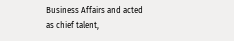Business Affairs and acted as chief talent,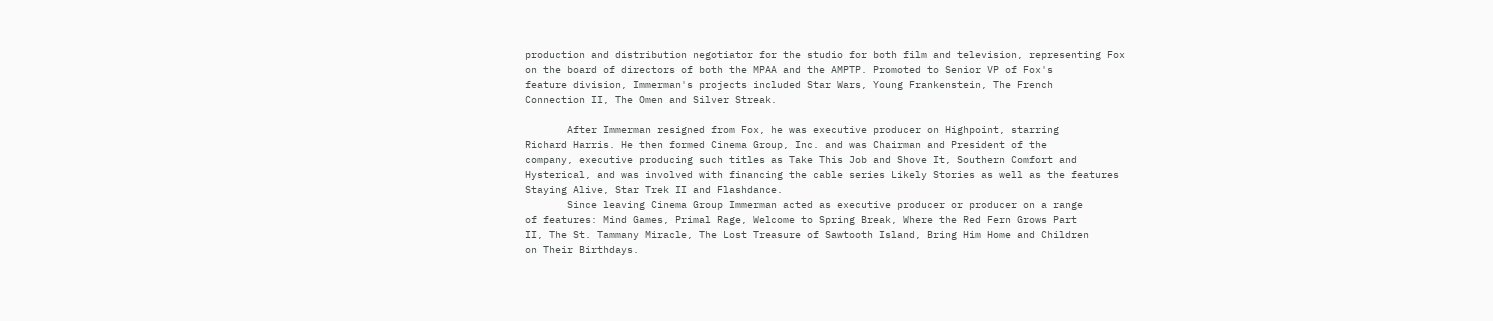production and distribution negotiator for the studio for both film and television, representing Fox
on the board of directors of both the MPAA and the AMPTP. Promoted to Senior VP of Fox's
feature division, Immerman's projects included Star Wars, Young Frankenstein, The French
Connection II, The Omen and Silver Streak.

       After Immerman resigned from Fox, he was executive producer on Highpoint, starring
Richard Harris. He then formed Cinema Group, Inc. and was Chairman and President of the
company, executive producing such titles as Take This Job and Shove It, Southern Comfort and
Hysterical, and was involved with financing the cable series Likely Stories as well as the features
Staying Alive, Star Trek II and Flashdance.
       Since leaving Cinema Group Immerman acted as executive producer or producer on a range
of features: Mind Games, Primal Rage, Welcome to Spring Break, Where the Red Fern Grows Part
II, The St. Tammany Miracle, The Lost Treasure of Sawtooth Island, Bring Him Home and Children
on Their Birthdays.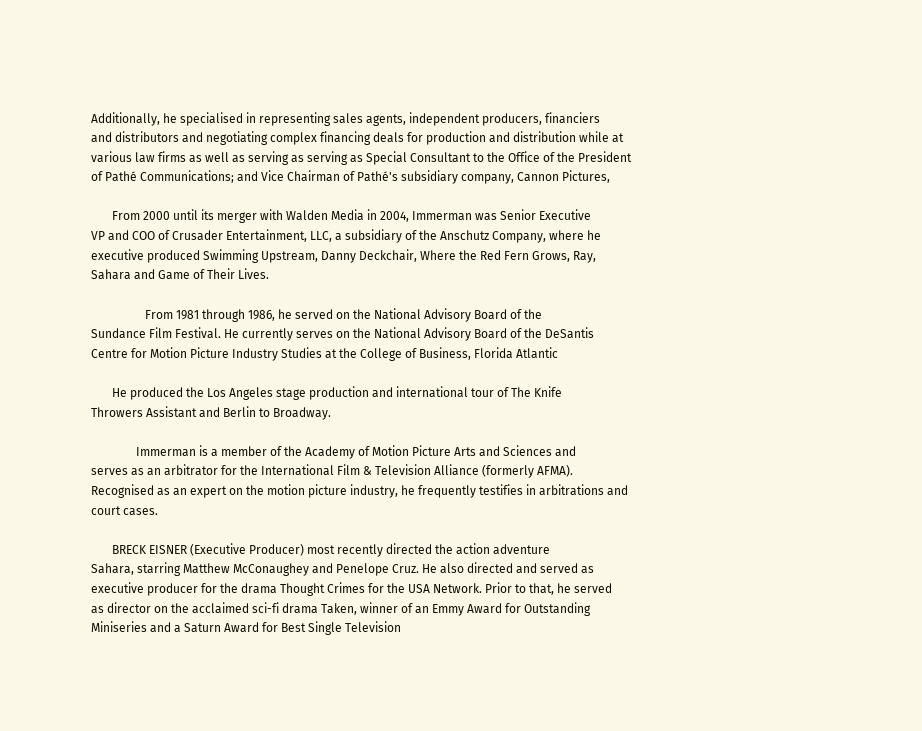Additionally, he specialised in representing sales agents, independent producers, financiers
and distributors and negotiating complex financing deals for production and distribution while at
various law firms as well as serving as serving as Special Consultant to the Office of the President
of Pathé Communications; and Vice Chairman of Pathé's subsidiary company, Cannon Pictures,

       From 2000 until its merger with Walden Media in 2004, Immerman was Senior Executive
VP and COO of Crusader Entertainment, LLC, a subsidiary of the Anschutz Company, where he
executive produced Swimming Upstream, Danny Deckchair, Where the Red Fern Grows, Ray,
Sahara and Game of Their Lives.

                  From 1981 through 1986, he served on the National Advisory Board of the
Sundance Film Festival. He currently serves on the National Advisory Board of the DeSantis
Centre for Motion Picture Industry Studies at the College of Business, Florida Atlantic

       He produced the Los Angeles stage production and international tour of The Knife
Throwers Assistant and Berlin to Broadway.

               Immerman is a member of the Academy of Motion Picture Arts and Sciences and
serves as an arbitrator for the International Film & Television Alliance (formerly AFMA).
Recognised as an expert on the motion picture industry, he frequently testifies in arbitrations and
court cases.

       BRECK EISNER (Executive Producer) most recently directed the action adventure
Sahara, starring Matthew McConaughey and Penelope Cruz. He also directed and served as
executive producer for the drama Thought Crimes for the USA Network. Prior to that, he served
as director on the acclaimed sci-fi drama Taken, winner of an Emmy Award for Outstanding
Miniseries and a Saturn Award for Best Single Television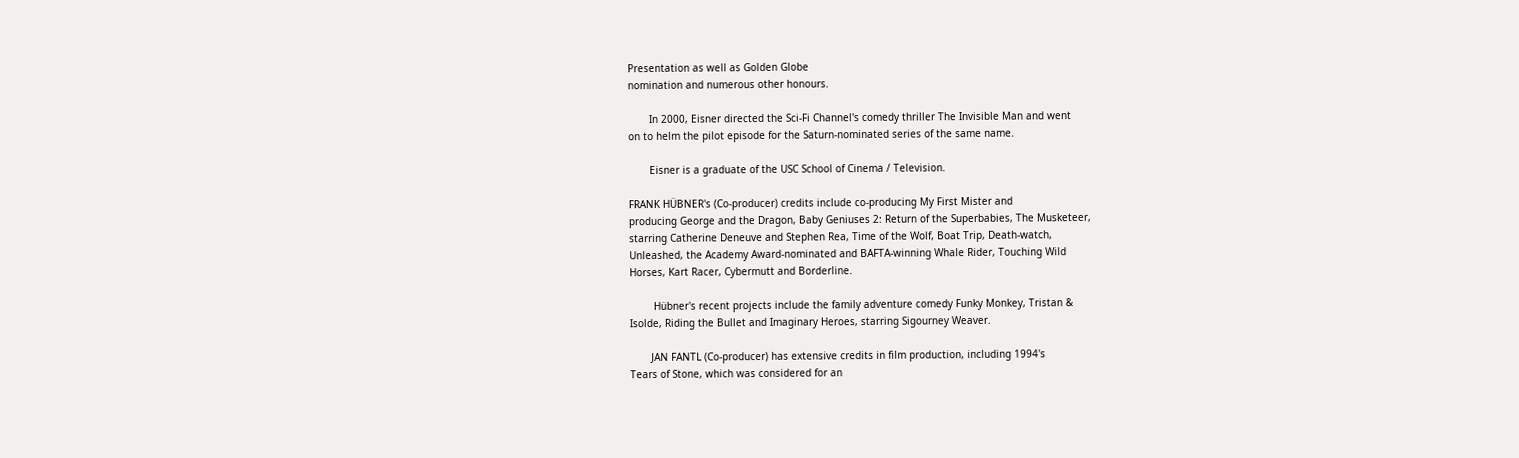Presentation as well as Golden Globe
nomination and numerous other honours.

       In 2000, Eisner directed the Sci-Fi Channel's comedy thriller The Invisible Man and went
on to helm the pilot episode for the Saturn-nominated series of the same name.

       Eisner is a graduate of the USC School of Cinema / Television.

FRANK HÜBNER's (Co-producer) credits include co-producing My First Mister and
producing George and the Dragon, Baby Geniuses 2: Return of the Superbabies, The Musketeer,
starring Catherine Deneuve and Stephen Rea, Time of the Wolf, Boat Trip, Death-watch,
Unleashed, the Academy Award-nominated and BAFTA-winning Whale Rider, Touching Wild
Horses, Kart Racer, Cybermutt and Borderline.

        Hübner's recent projects include the family adventure comedy Funky Monkey, Tristan &
Isolde, Riding the Bullet and Imaginary Heroes, starring Sigourney Weaver.

       JAN FANTL (Co-producer) has extensive credits in film production, including 1994's
Tears of Stone, which was considered for an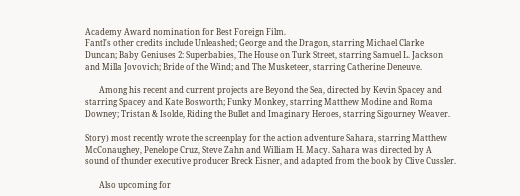Academy Award nomination for Best Foreign Film.
Fantl's other credits include Unleashed; George and the Dragon, starring Michael Clarke
Duncan; Baby Geniuses 2: Superbabies, The House on Turk Street, starring Samuel L. Jackson
and Milla Jovovich; Bride of the Wind; and The Musketeer, starring Catherine Deneuve.

       Among his recent and current projects are Beyond the Sea, directed by Kevin Spacey and
starring Spacey and Kate Bosworth; Funky Monkey, starring Matthew Modine and Roma
Downey; Tristan & Isolde, Riding the Bullet and Imaginary Heroes, starring Sigourney Weaver.

Story) most recently wrote the screenplay for the action adventure Sahara, starring Matthew
McConaughey, Penelope Cruz, Steve Zahn and William H. Macy. Sahara was directed by A
sound of thunder executive producer Breck Eisner, and adapted from the book by Clive Cussler.

       Also upcoming for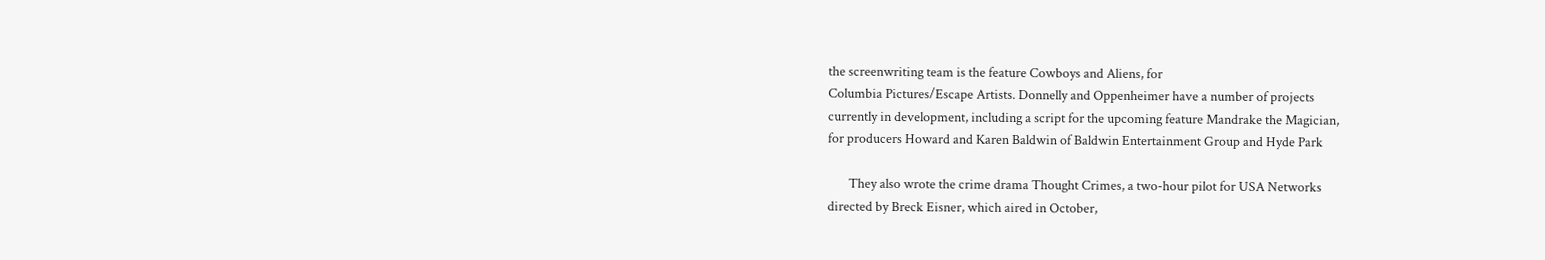the screenwriting team is the feature Cowboys and Aliens, for
Columbia Pictures/Escape Artists. Donnelly and Oppenheimer have a number of projects
currently in development, including a script for the upcoming feature Mandrake the Magician,
for producers Howard and Karen Baldwin of Baldwin Entertainment Group and Hyde Park

       They also wrote the crime drama Thought Crimes, a two-hour pilot for USA Networks
directed by Breck Eisner, which aired in October,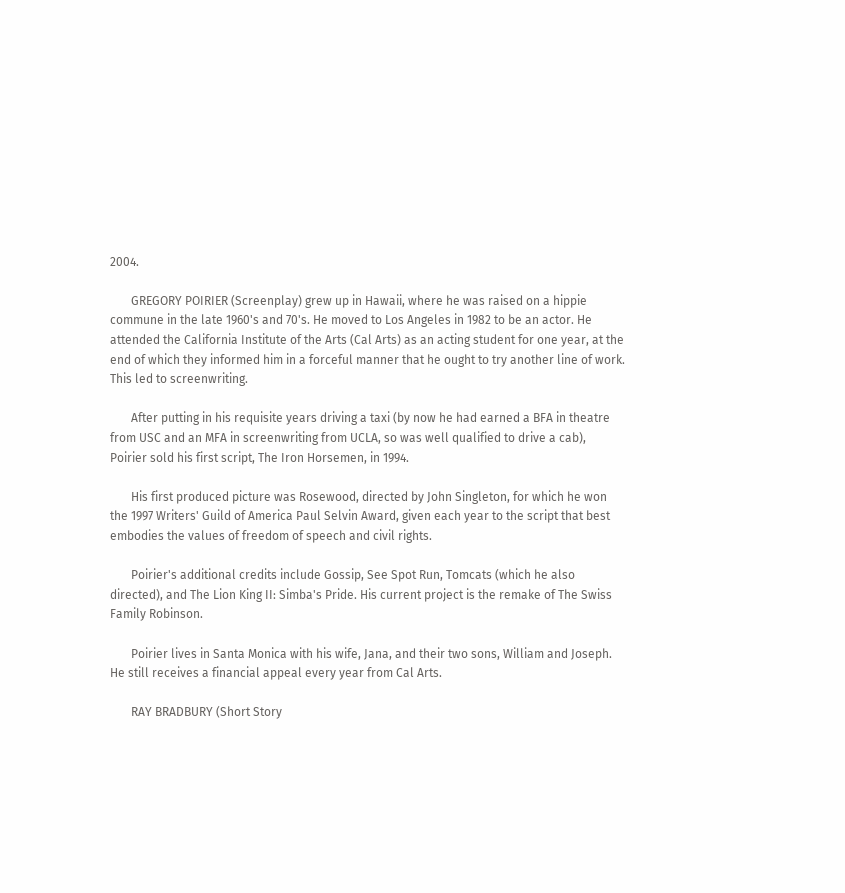2004.

       GREGORY POIRIER (Screenplay) grew up in Hawaii, where he was raised on a hippie
commune in the late 1960's and 70's. He moved to Los Angeles in 1982 to be an actor. He
attended the California Institute of the Arts (Cal Arts) as an acting student for one year, at the
end of which they informed him in a forceful manner that he ought to try another line of work.
This led to screenwriting.

       After putting in his requisite years driving a taxi (by now he had earned a BFA in theatre
from USC and an MFA in screenwriting from UCLA, so was well qualified to drive a cab),
Poirier sold his first script, The Iron Horsemen, in 1994.

       His first produced picture was Rosewood, directed by John Singleton, for which he won
the 1997 Writers' Guild of America Paul Selvin Award, given each year to the script that best
embodies the values of freedom of speech and civil rights.

       Poirier's additional credits include Gossip, See Spot Run, Tomcats (which he also
directed), and The Lion King II: Simba's Pride. His current project is the remake of The Swiss
Family Robinson.

       Poirier lives in Santa Monica with his wife, Jana, and their two sons, William and Joseph.
He still receives a financial appeal every year from Cal Arts.

       RAY BRADBURY (Short Story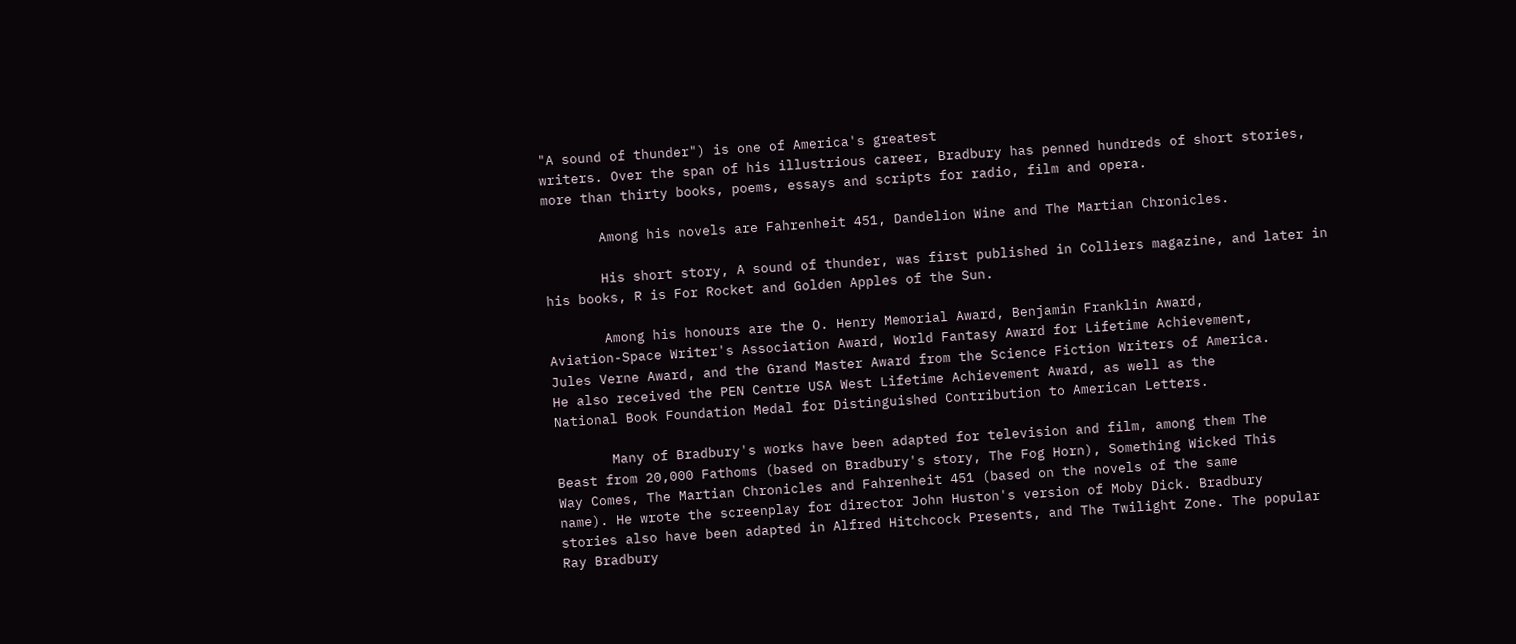"A sound of thunder") is one of America's greatest
writers. Over the span of his illustrious career, Bradbury has penned hundreds of short stories,
more than thirty books, poems, essays and scripts for radio, film and opera.

       Among his novels are Fahrenheit 451, Dandelion Wine and The Martian Chronicles.

       His short story, A sound of thunder, was first published in Colliers magazine, and later in
his books, R is For Rocket and Golden Apples of the Sun.

       Among his honours are the O. Henry Memorial Award, Benjamin Franklin Award,
Aviation-Space Writer's Association Award, World Fantasy Award for Lifetime Achievement,
Jules Verne Award, and the Grand Master Award from the Science Fiction Writers of America.
He also received the PEN Centre USA West Lifetime Achievement Award, as well as the
National Book Foundation Medal for Distinguished Contribution to American Letters.

       Many of Bradbury's works have been adapted for television and film, among them The
Beast from 20,000 Fathoms (based on Bradbury's story, The Fog Horn), Something Wicked This
Way Comes, The Martian Chronicles and Fahrenheit 451 (based on the novels of the same
name). He wrote the screenplay for director John Huston's version of Moby Dick. Bradbury
stories also have been adapted in Alfred Hitchcock Presents, and The Twilight Zone. The popular
Ray Bradbury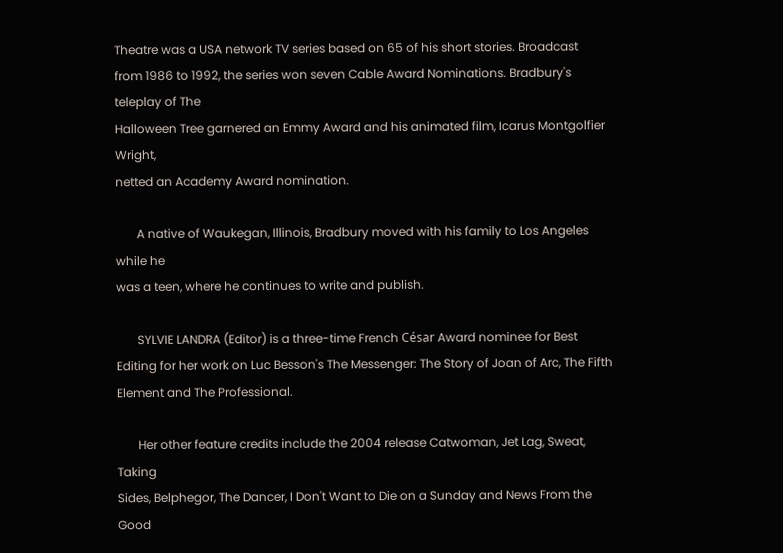Theatre was a USA network TV series based on 65 of his short stories. Broadcast
from 1986 to 1992, the series won seven Cable Award Nominations. Bradbury's teleplay of The
Halloween Tree garnered an Emmy Award and his animated film, Icarus Montgolfier Wright,
netted an Academy Award nomination.

       A native of Waukegan, Illinois, Bradbury moved with his family to Los Angeles while he
was a teen, where he continues to write and publish.

       SYLVIE LANDRA (Editor) is a three-time French César Award nominee for Best
Editing for her work on Luc Besson's The Messenger: The Story of Joan of Arc, The Fifth
Element and The Professional.

       Her other feature credits include the 2004 release Catwoman, Jet Lag, Sweat, Taking
Sides, Belphegor, The Dancer, I Don't Want to Die on a Sunday and News From the Good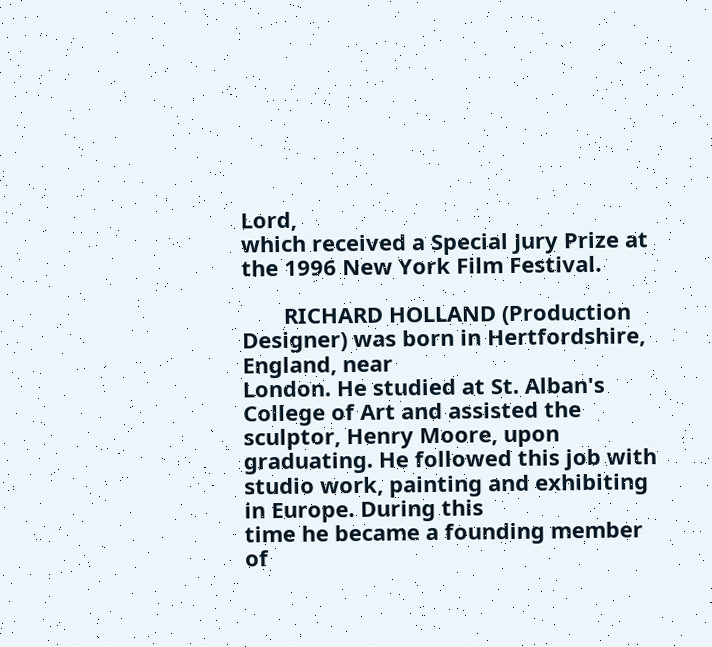Lord,
which received a Special Jury Prize at the 1996 New York Film Festival.

       RICHARD HOLLAND (Production Designer) was born in Hertfordshire, England, near
London. He studied at St. Alban's College of Art and assisted the sculptor, Henry Moore, upon
graduating. He followed this job with studio work, painting and exhibiting in Europe. During this
time he became a founding member of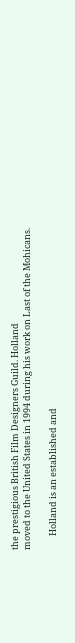the prestigious British Film Designers Guild. Holland
moved to the United States in 1994 during his work on Last of the Mohicans.

       Holland is an established and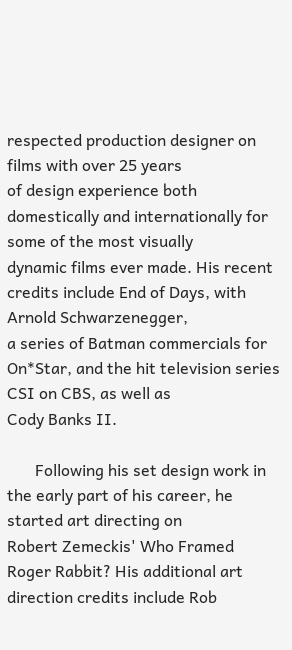respected production designer on films with over 25 years
of design experience both domestically and internationally for some of the most visually
dynamic films ever made. His recent credits include End of Days, with Arnold Schwarzenegger,
a series of Batman commercials for On*Star, and the hit television series CSI on CBS, as well as
Cody Banks II.

       Following his set design work in the early part of his career, he started art directing on
Robert Zemeckis' Who Framed Roger Rabbit? His additional art direction credits include Rob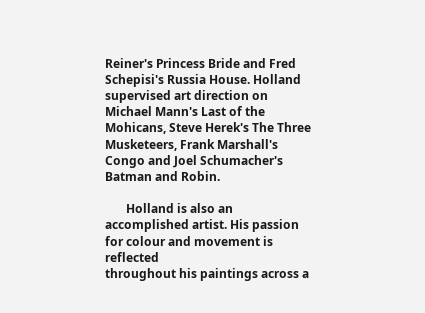Reiner's Princess Bride and Fred Schepisi's Russia House. Holland supervised art direction on
Michael Mann's Last of the Mohicans, Steve Herek's The Three Musketeers, Frank Marshall's
Congo and Joel Schumacher's Batman and Robin.

       Holland is also an accomplished artist. His passion for colour and movement is reflected
throughout his paintings across a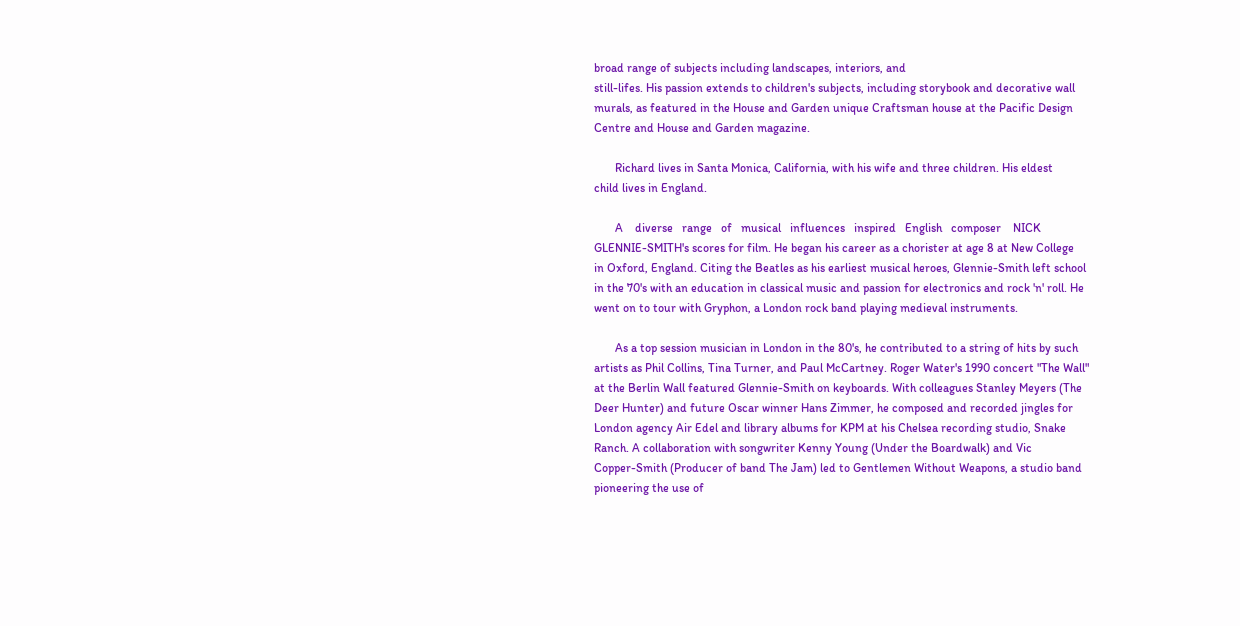broad range of subjects including landscapes, interiors, and
still-lifes. His passion extends to children's subjects, including storybook and decorative wall
murals, as featured in the House and Garden unique Craftsman house at the Pacific Design
Centre and House and Garden magazine.

       Richard lives in Santa Monica, California, with his wife and three children. His eldest
child lives in England.

       A    diverse   range   of   musical   influences   inspired   English   composer    NICK
GLENNIE-SMITH's scores for film. He began his career as a chorister at age 8 at New College
in Oxford, England. Citing the Beatles as his earliest musical heroes, Glennie-Smith left school
in the 70's with an education in classical music and passion for electronics and rock 'n' roll. He
went on to tour with Gryphon, a London rock band playing medieval instruments.

       As a top session musician in London in the 80's, he contributed to a string of hits by such
artists as Phil Collins, Tina Turner, and Paul McCartney. Roger Water's 1990 concert "The Wall"
at the Berlin Wall featured Glennie-Smith on keyboards. With colleagues Stanley Meyers (The
Deer Hunter) and future Oscar winner Hans Zimmer, he composed and recorded jingles for
London agency Air Edel and library albums for KPM at his Chelsea recording studio, Snake
Ranch. A collaboration with songwriter Kenny Young (Under the Boardwalk) and Vic
Copper-Smith (Producer of band The Jam) led to Gentlemen Without Weapons, a studio band
pioneering the use of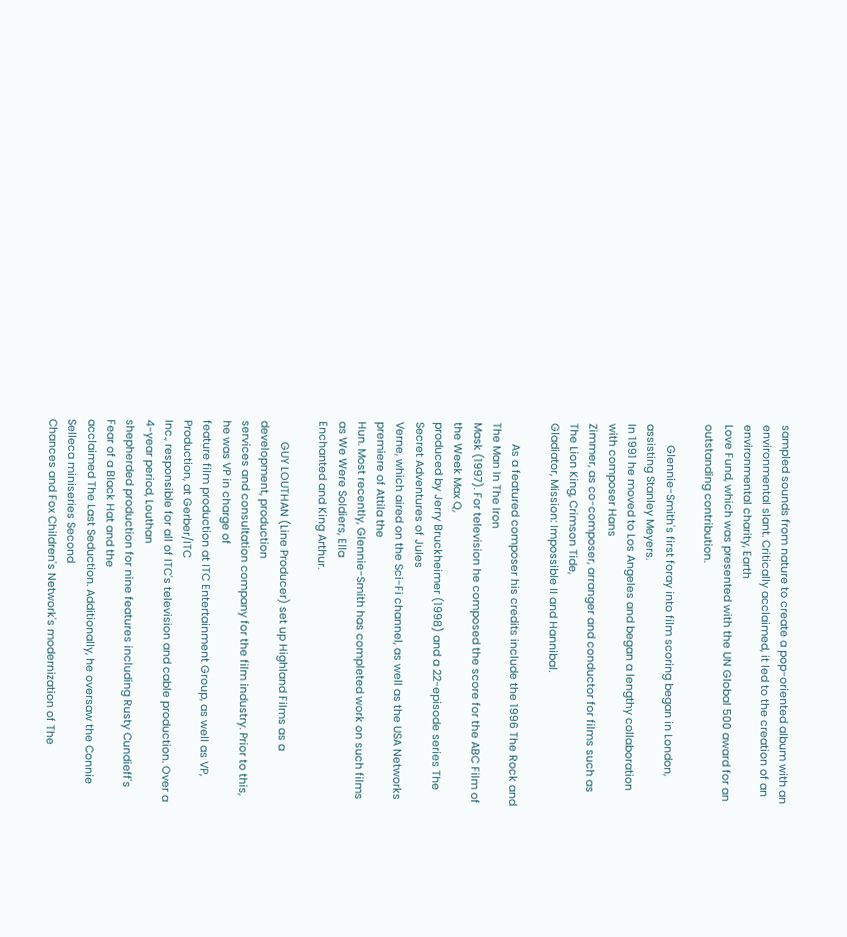sampled sounds from nature to create a pop-oriented album with an
environmental slant. Critically acclaimed, it led to the creation of an environmental charity, Earth
Love Fund, which was presented with the UN Global 500 award for an outstanding contribution.

       Glennie-Smith's first foray into film scoring began in London, assisting Stanley Meyers.
In 1991 he moved to Los Angeles and began a lengthy collaboration with composer Hans
Zimmer, as co-composer, arranger and conductor for films such as The Lion King, Crimson Tide,
Gladiator, Mission: Impossible II and Hannibal.

       As a featured composer his credits include the 1996 The Rock and The Man In The Iron
Mask (1997). For television he composed the score for the ABC Film of the Week Max Q,
produced by Jerry Bruckheimer (1998) and a 22-episode series The Secret Adventures of Jules
Verne, which aired on the Sci-Fi channel, as well as the USA Networks premiere of Attila the
Hun. Most recently, Glennie-Smith has completed work on such films as We Were Soldiers, Ella
Enchanted and King Arthur.

       GUY LOUTHAN (Line Producer) set up Highland Films as a development, production
services and consultation company for the film industry. Prior to this, he was VP in charge of
feature film production at ITC Entertainment Group, as well as VP, Production, at Gerber/ITC
Inc., responsible for all of ITC's television and cable production. Over a 4-year period, Louthan
shepherded production for nine features including Rusty Cundieff's Fear of a Black Hat and the
acclaimed The Last Seduction. Additionally, he oversaw the Connie Selleca miniseries Second
Chances and Fox Children's Network's modernization of The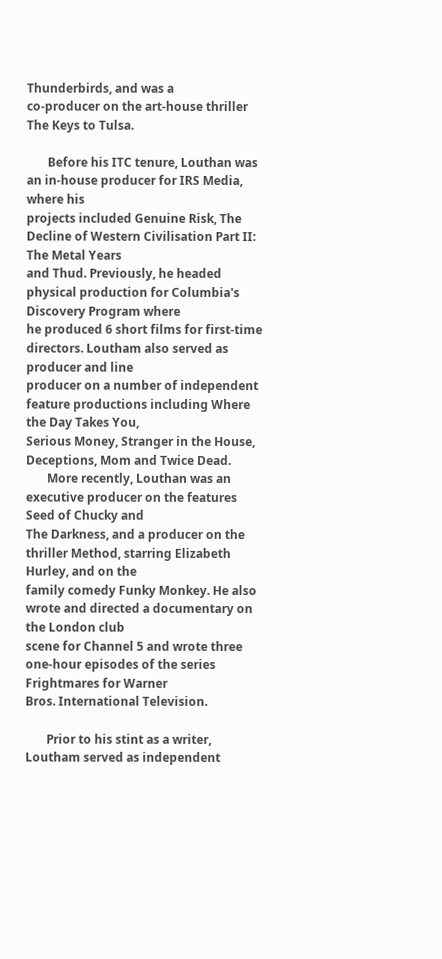Thunderbirds, and was a
co-producer on the art-house thriller The Keys to Tulsa.

       Before his ITC tenure, Louthan was an in-house producer for IRS Media, where his
projects included Genuine Risk, The Decline of Western Civilisation Part II: The Metal Years
and Thud. Previously, he headed physical production for Columbia's Discovery Program where
he produced 6 short films for first-time directors. Loutham also served as producer and line
producer on a number of independent feature productions including Where the Day Takes You,
Serious Money, Stranger in the House, Deceptions, Mom and Twice Dead.
       More recently, Louthan was an executive producer on the features Seed of Chucky and
The Darkness, and a producer on the thriller Method, starring Elizabeth Hurley, and on the
family comedy Funky Monkey. He also wrote and directed a documentary on the London club
scene for Channel 5 and wrote three one-hour episodes of the series Frightmares for Warner
Bros. International Television.

       Prior to his stint as a writer, Loutham served as independent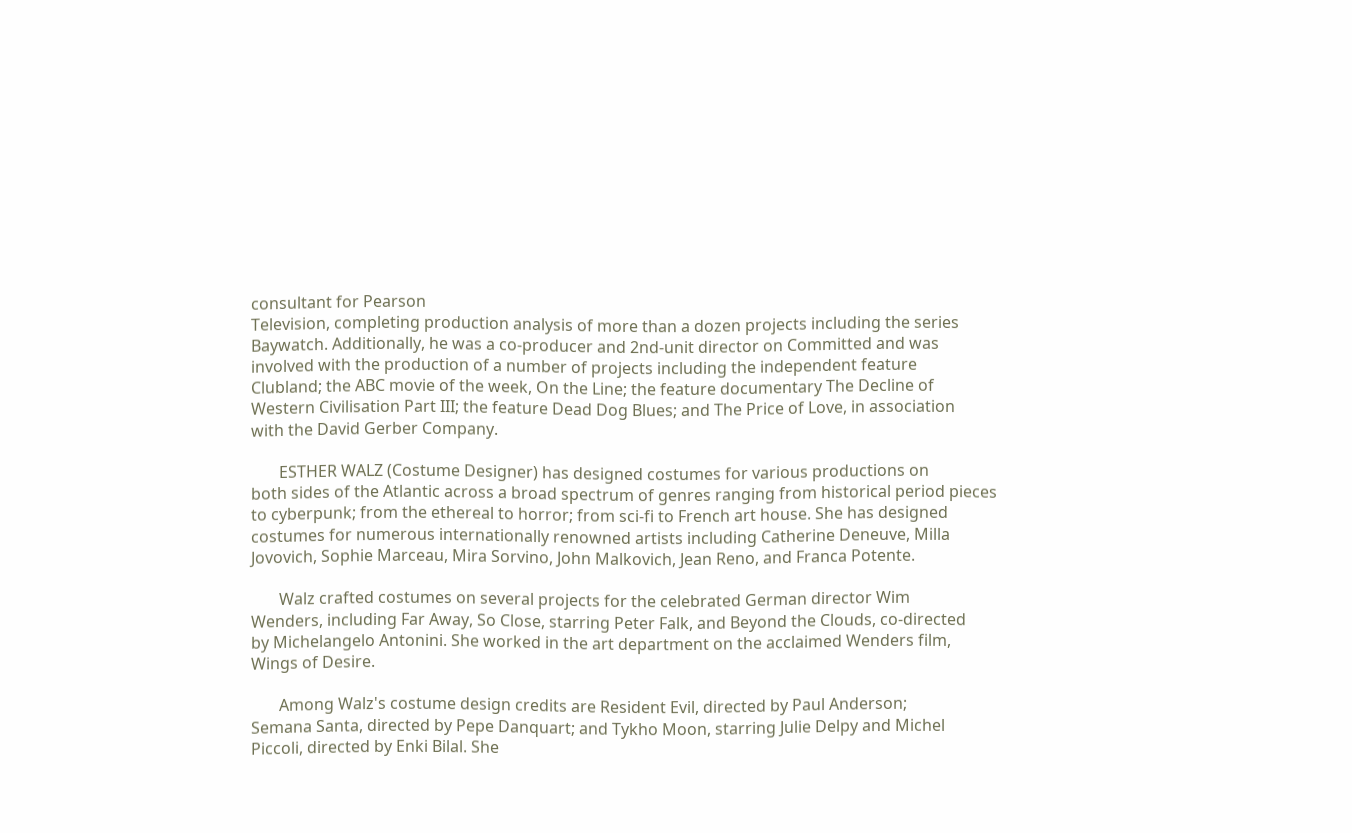consultant for Pearson
Television, completing production analysis of more than a dozen projects including the series
Baywatch. Additionally, he was a co-producer and 2nd-unit director on Committed and was
involved with the production of a number of projects including the independent feature
Clubland; the ABC movie of the week, On the Line; the feature documentary The Decline of
Western Civilisation Part III; the feature Dead Dog Blues; and The Price of Love, in association
with the David Gerber Company.

       ESTHER WALZ (Costume Designer) has designed costumes for various productions on
both sides of the Atlantic across a broad spectrum of genres ranging from historical period pieces
to cyberpunk; from the ethereal to horror; from sci-fi to French art house. She has designed
costumes for numerous internationally renowned artists including Catherine Deneuve, Milla
Jovovich, Sophie Marceau, Mira Sorvino, John Malkovich, Jean Reno, and Franca Potente.

       Walz crafted costumes on several projects for the celebrated German director Wim
Wenders, including Far Away, So Close, starring Peter Falk, and Beyond the Clouds, co-directed
by Michelangelo Antonini. She worked in the art department on the acclaimed Wenders film,
Wings of Desire.

       Among Walz's costume design credits are Resident Evil, directed by Paul Anderson;
Semana Santa, directed by Pepe Danquart; and Tykho Moon, starring Julie Delpy and Michel
Piccoli, directed by Enki Bilal. She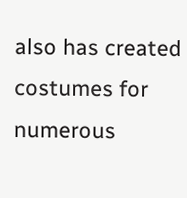also has created costumes for numerous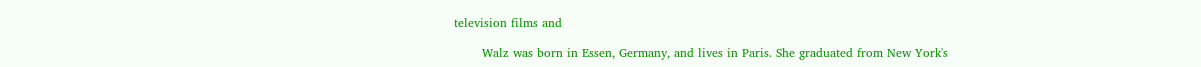television films and

       Walz was born in Essen, Germany, and lives in Paris. She graduated from New York's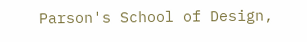Parson's School of Design,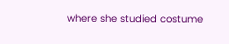where she studied costume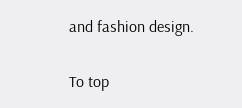and fashion design.

To top